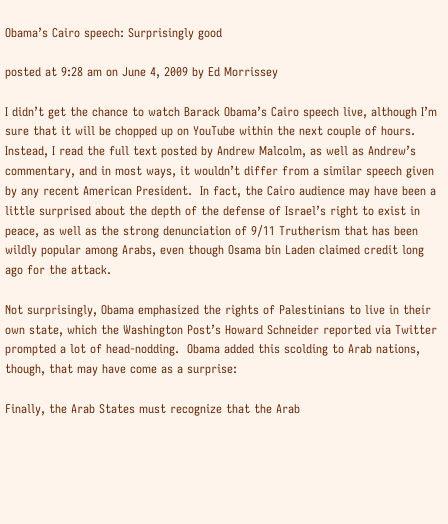Obama’s Cairo speech: Surprisingly good

posted at 9:28 am on June 4, 2009 by Ed Morrissey

I didn’t get the chance to watch Barack Obama’s Cairo speech live, although I’m sure that it will be chopped up on YouTube within the next couple of hours.  Instead, I read the full text posted by Andrew Malcolm, as well as Andrew’s commentary, and in most ways, it wouldn’t differ from a similar speech given by any recent American President.  In fact, the Cairo audience may have been a little surprised about the depth of the defense of Israel’s right to exist in peace, as well as the strong denunciation of 9/11 Trutherism that has been wildly popular among Arabs, even though Osama bin Laden claimed credit long ago for the attack.

Not surprisingly, Obama emphasized the rights of Palestinians to live in their own state, which the Washington Post’s Howard Schneider reported via Twitter prompted a lot of head-nodding.  Obama added this scolding to Arab nations, though, that may have come as a surprise:

Finally, the Arab States must recognize that the Arab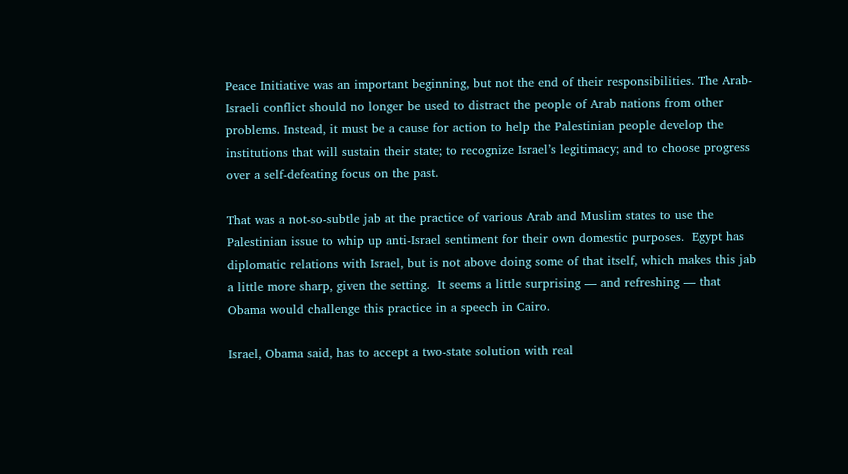Peace Initiative was an important beginning, but not the end of their responsibilities. The Arab-Israeli conflict should no longer be used to distract the people of Arab nations from other problems. Instead, it must be a cause for action to help the Palestinian people develop the institutions that will sustain their state; to recognize Israel’s legitimacy; and to choose progress over a self-defeating focus on the past.

That was a not-so-subtle jab at the practice of various Arab and Muslim states to use the Palestinian issue to whip up anti-Israel sentiment for their own domestic purposes.  Egypt has diplomatic relations with Israel, but is not above doing some of that itself, which makes this jab a little more sharp, given the setting.  It seems a little surprising — and refreshing — that Obama would challenge this practice in a speech in Cairo.

Israel, Obama said, has to accept a two-state solution with real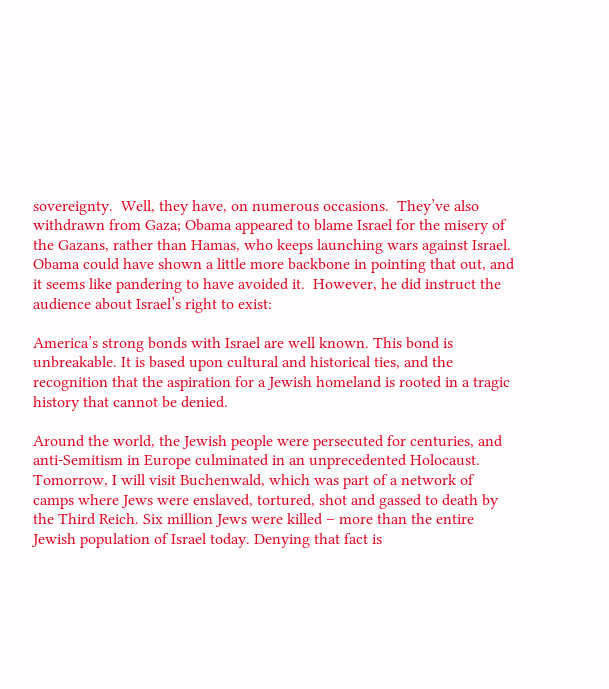sovereignty.  Well, they have, on numerous occasions.  They’ve also withdrawn from Gaza; Obama appeared to blame Israel for the misery of the Gazans, rather than Hamas, who keeps launching wars against Israel.  Obama could have shown a little more backbone in pointing that out, and it seems like pandering to have avoided it.  However, he did instruct the audience about Israel’s right to exist:

America’s strong bonds with Israel are well known. This bond is unbreakable. It is based upon cultural and historical ties, and the recognition that the aspiration for a Jewish homeland is rooted in a tragic history that cannot be denied.

Around the world, the Jewish people were persecuted for centuries, and anti-Semitism in Europe culminated in an unprecedented Holocaust. Tomorrow, I will visit Buchenwald, which was part of a network of camps where Jews were enslaved, tortured, shot and gassed to death by the Third Reich. Six million Jews were killed – more than the entire Jewish population of Israel today. Denying that fact is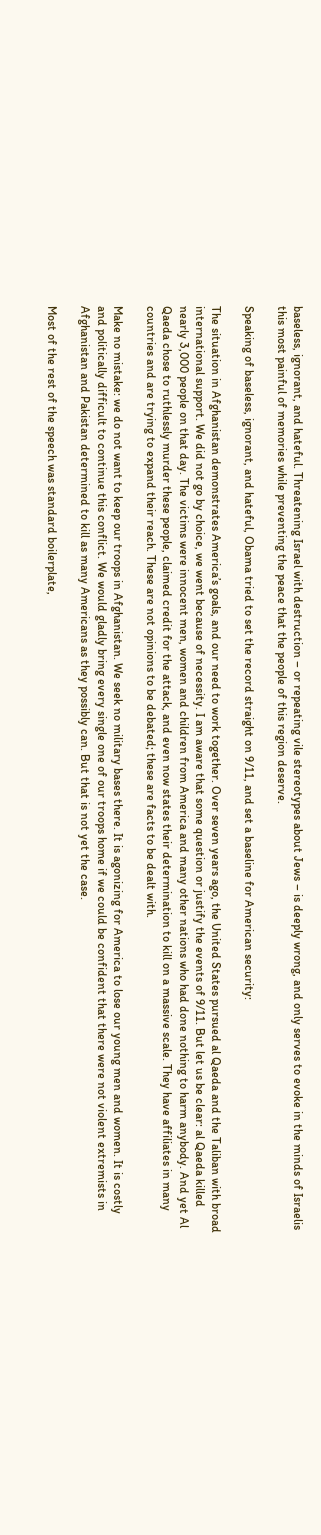baseless, ignorant, and hateful. Threatening Israel with destruction – or repeating vile stereotypes about Jews – is deeply wrong, and only serves to evoke in the minds of Israelis this most painful of memories while preventing the peace that the people of this region deserve.

Speaking of baseless, ignorant, and hateful, Obama tried to set the record straight on 9/11, and set a baseline for American security:

The situation in Afghanistan demonstrates America’s goals, and our need to work together. Over seven years ago, the United States pursued al Qaeda and the Taliban with broad international support. We did not go by choice, we went because of necessity. I am aware that some question or justify the events of 9/11. But let us be clear: al Qaeda killed nearly 3,000 people on that day. The victims were innocent men, women and children from America and many other nations who had done nothing to harm anybody. And yet Al Qaeda chose to ruthlessly murder these people, claimed credit for the attack, and even now states their determination to kill on a massive scale. They have affiliates in many countries and are trying to expand their reach. These are not opinions to be debated; these are facts to be dealt with.

Make no mistake: we do not want to keep our troops in Afghanistan. We seek no military bases there. It is agonizing for America to lose our young men and women. It is costly and politically difficult to continue this conflict. We would gladly bring every single one of our troops home if we could be confident that there were not violent extremists in Afghanistan and Pakistan determined to kill as many Americans as they possibly can. But that is not yet the case.

Most of the rest of the speech was standard boilerplate,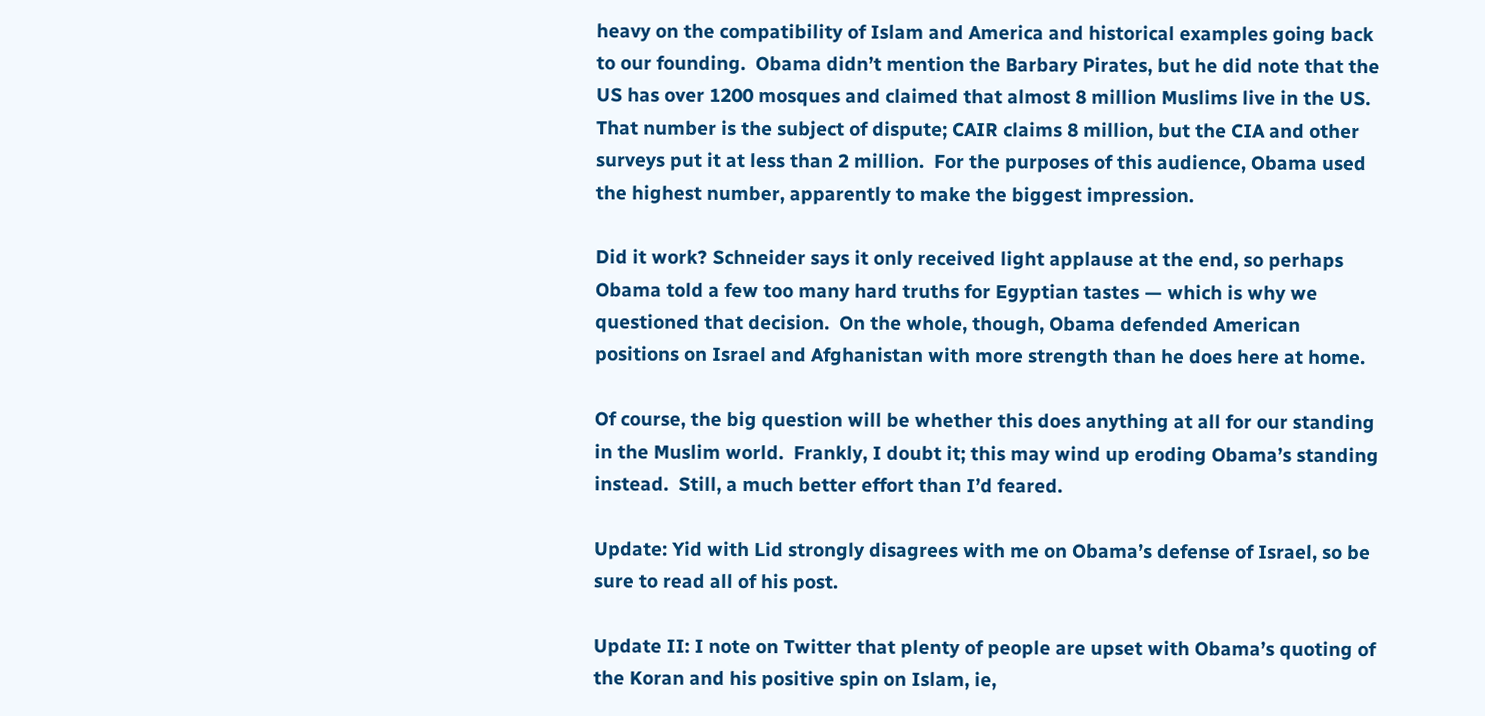heavy on the compatibility of Islam and America and historical examples going back to our founding.  Obama didn’t mention the Barbary Pirates, but he did note that the US has over 1200 mosques and claimed that almost 8 million Muslims live in the US.  That number is the subject of dispute; CAIR claims 8 million, but the CIA and other surveys put it at less than 2 million.  For the purposes of this audience, Obama used the highest number, apparently to make the biggest impression.

Did it work? Schneider says it only received light applause at the end, so perhaps Obama told a few too many hard truths for Egyptian tastes — which is why we questioned that decision.  On the whole, though, Obama defended American positions on Israel and Afghanistan with more strength than he does here at home.

Of course, the big question will be whether this does anything at all for our standing in the Muslim world.  Frankly, I doubt it; this may wind up eroding Obama’s standing instead.  Still, a much better effort than I’d feared.

Update: Yid with Lid strongly disagrees with me on Obama’s defense of Israel, so be sure to read all of his post.

Update II: I note on Twitter that plenty of people are upset with Obama’s quoting of the Koran and his positive spin on Islam, ie,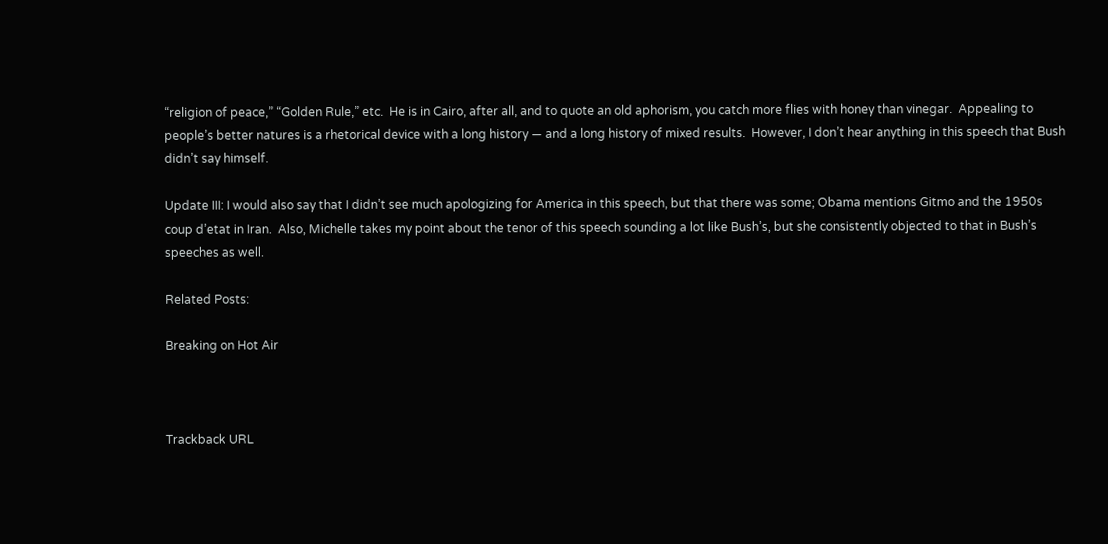“religion of peace,” “Golden Rule,” etc.  He is in Cairo, after all, and to quote an old aphorism, you catch more flies with honey than vinegar.  Appealing to people’s better natures is a rhetorical device with a long history — and a long history of mixed results.  However, I don’t hear anything in this speech that Bush didn’t say himself.

Update III: I would also say that I didn’t see much apologizing for America in this speech, but that there was some; Obama mentions Gitmo and the 1950s coup d’etat in Iran.  Also, Michelle takes my point about the tenor of this speech sounding a lot like Bush’s, but she consistently objected to that in Bush’s speeches as well.

Related Posts:

Breaking on Hot Air



Trackback URL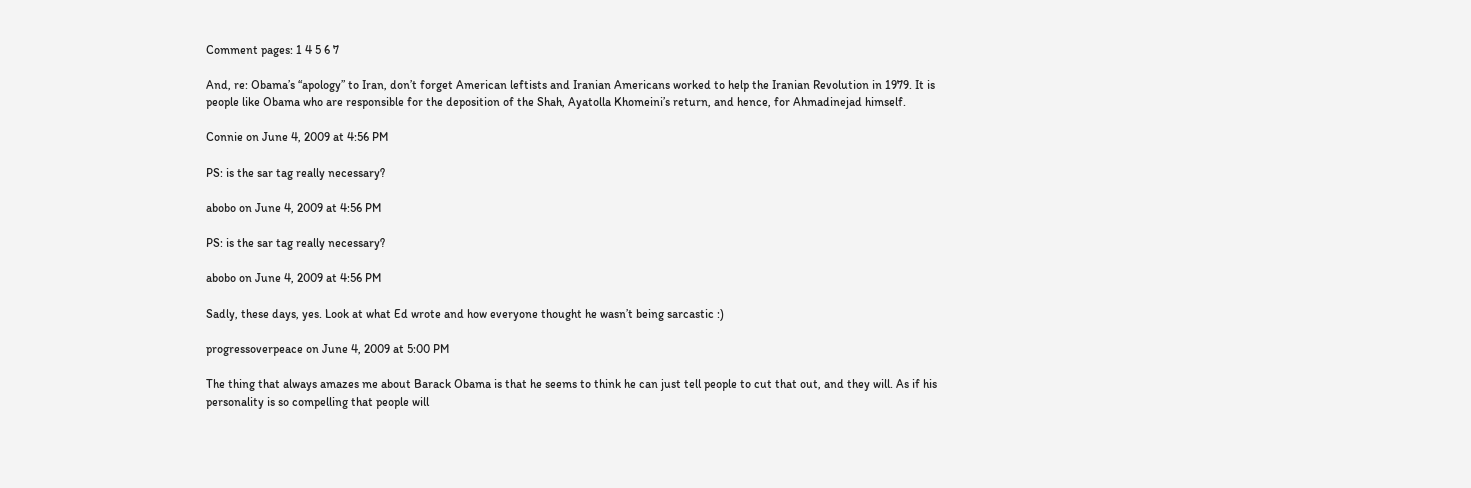Comment pages: 1 4 5 6 7

And, re: Obama’s “apology” to Iran, don’t forget American leftists and Iranian Americans worked to help the Iranian Revolution in 1979. It is people like Obama who are responsible for the deposition of the Shah, Ayatolla Khomeini’s return, and hence, for Ahmadinejad himself.

Connie on June 4, 2009 at 4:56 PM

PS: is the sar tag really necessary?

abobo on June 4, 2009 at 4:56 PM

PS: is the sar tag really necessary?

abobo on June 4, 2009 at 4:56 PM

Sadly, these days, yes. Look at what Ed wrote and how everyone thought he wasn’t being sarcastic :)

progressoverpeace on June 4, 2009 at 5:00 PM

The thing that always amazes me about Barack Obama is that he seems to think he can just tell people to cut that out, and they will. As if his personality is so compelling that people will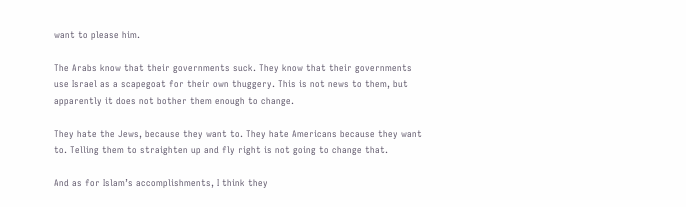want to please him.

The Arabs know that their governments suck. They know that their governments use Israel as a scapegoat for their own thuggery. This is not news to them, but apparently it does not bother them enough to change.

They hate the Jews, because they want to. They hate Americans because they want to. Telling them to straighten up and fly right is not going to change that.

And as for Islam’s accomplishments, I think they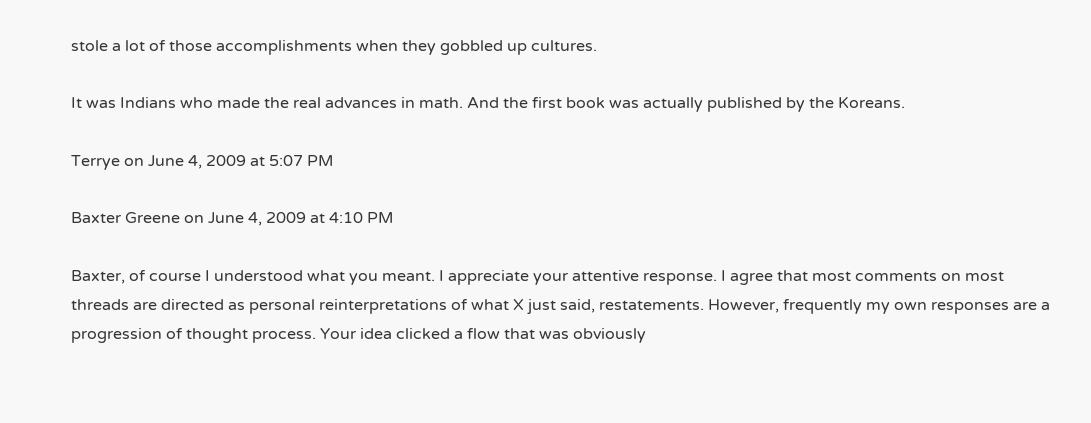stole a lot of those accomplishments when they gobbled up cultures.

It was Indians who made the real advances in math. And the first book was actually published by the Koreans.

Terrye on June 4, 2009 at 5:07 PM

Baxter Greene on June 4, 2009 at 4:10 PM

Baxter, of course I understood what you meant. I appreciate your attentive response. I agree that most comments on most threads are directed as personal reinterpretations of what X just said, restatements. However, frequently my own responses are a progression of thought process. Your idea clicked a flow that was obviously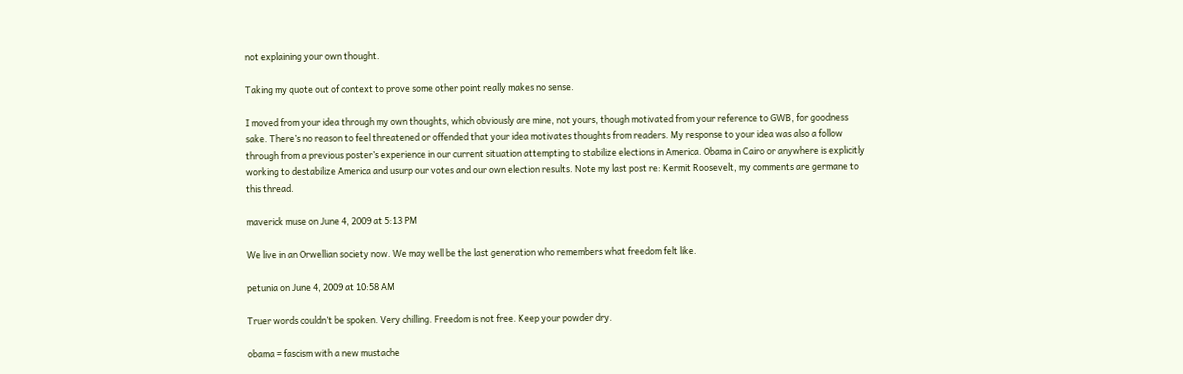not explaining your own thought.

Taking my quote out of context to prove some other point really makes no sense.

I moved from your idea through my own thoughts, which obviously are mine, not yours, though motivated from your reference to GWB, for goodness sake. There’s no reason to feel threatened or offended that your idea motivates thoughts from readers. My response to your idea was also a follow through from a previous poster’s experience in our current situation attempting to stabilize elections in America. Obama in Cairo or anywhere is explicitly working to destabilize America and usurp our votes and our own election results. Note my last post re: Kermit Roosevelt, my comments are germane to this thread.

maverick muse on June 4, 2009 at 5:13 PM

We live in an Orwellian society now. We may well be the last generation who remembers what freedom felt like.

petunia on June 4, 2009 at 10:58 AM

Truer words couldn’t be spoken. Very chilling. Freedom is not free. Keep your powder dry.

obama = fascism with a new mustache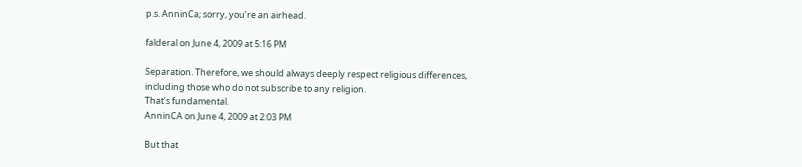p.s. AnninCa; sorry, you’re an airhead.

falderal on June 4, 2009 at 5:16 PM

Separation. Therefore, we should always deeply respect religious differences, including those who do not subscribe to any religion.
That’s fundamental.
AnninCA on June 4, 2009 at 2:03 PM

But that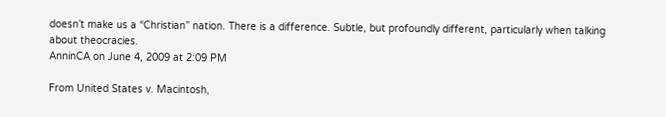doesn’t make us a “Christian” nation. There is a difference. Subtle, but profoundly different, particularly when talking about theocracies.
AnninCA on June 4, 2009 at 2:09 PM

From United States v. Macintosh,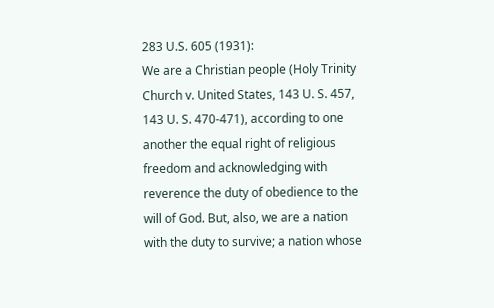283 U.S. 605 (1931):
We are a Christian people (Holy Trinity Church v. United States, 143 U. S. 457, 143 U. S. 470-471), according to one another the equal right of religious freedom and acknowledging with reverence the duty of obedience to the will of God. But, also, we are a nation with the duty to survive; a nation whose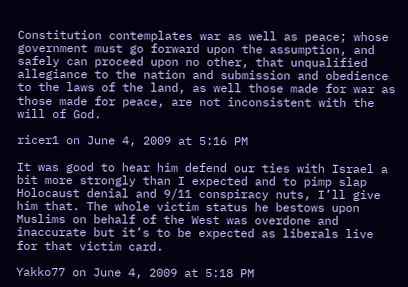Constitution contemplates war as well as peace; whose government must go forward upon the assumption, and safely can proceed upon no other, that unqualified allegiance to the nation and submission and obedience to the laws of the land, as well those made for war as those made for peace, are not inconsistent with the will of God.

ricer1 on June 4, 2009 at 5:16 PM

It was good to hear him defend our ties with Israel a bit more strongly than I expected and to pimp slap Holocaust denial and 9/11 conspiracy nuts, I’ll give him that. The whole victim status he bestows upon Muslims on behalf of the West was overdone and inaccurate but it’s to be expected as liberals live for that victim card.

Yakko77 on June 4, 2009 at 5:18 PM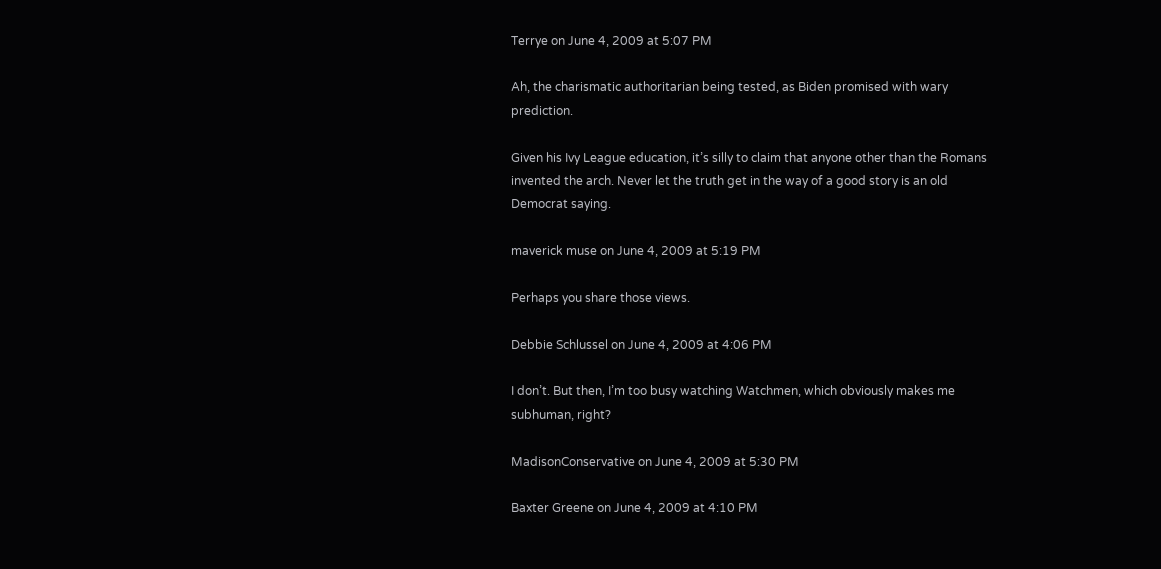Terrye on June 4, 2009 at 5:07 PM

Ah, the charismatic authoritarian being tested, as Biden promised with wary prediction.

Given his Ivy League education, it’s silly to claim that anyone other than the Romans invented the arch. Never let the truth get in the way of a good story is an old Democrat saying.

maverick muse on June 4, 2009 at 5:19 PM

Perhaps you share those views.

Debbie Schlussel on June 4, 2009 at 4:06 PM

I don’t. But then, I’m too busy watching Watchmen, which obviously makes me subhuman, right?

MadisonConservative on June 4, 2009 at 5:30 PM

Baxter Greene on June 4, 2009 at 4:10 PM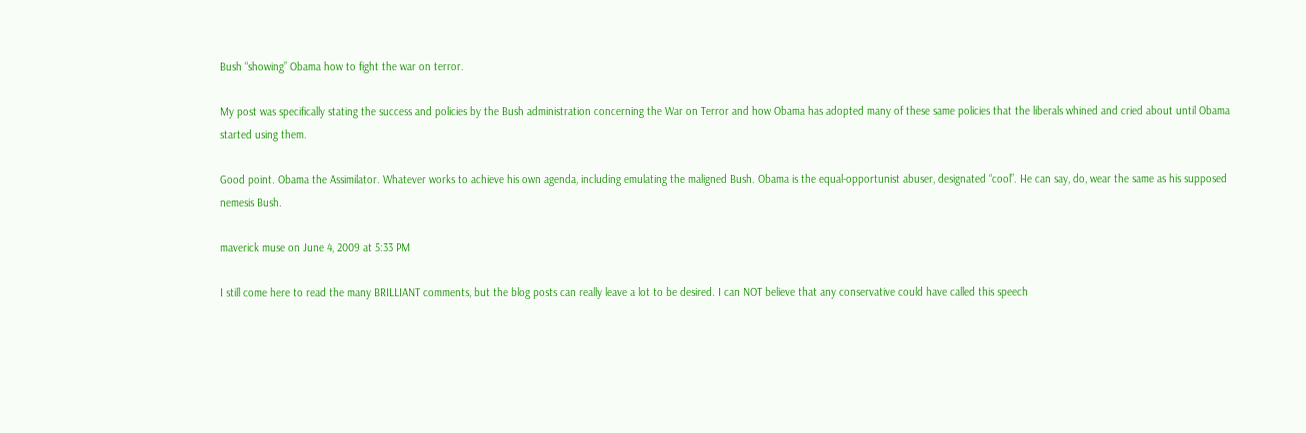Bush “showing” Obama how to fight the war on terror.

My post was specifically stating the success and policies by the Bush administration concerning the War on Terror and how Obama has adopted many of these same policies that the liberals whined and cried about until Obama started using them.

Good point. Obama the Assimilator. Whatever works to achieve his own agenda, including emulating the maligned Bush. Obama is the equal-opportunist abuser, designated “cool”. He can say, do, wear the same as his supposed nemesis Bush.

maverick muse on June 4, 2009 at 5:33 PM

I still come here to read the many BRILLIANT comments, but the blog posts can really leave a lot to be desired. I can NOT believe that any conservative could have called this speech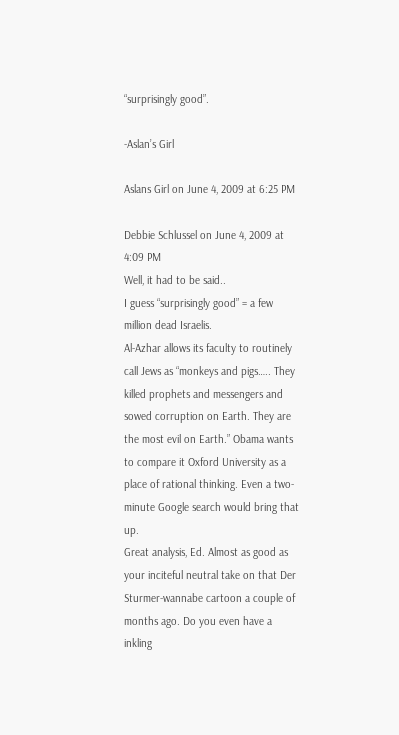“surprisingly good”.

-Aslan’s Girl

Aslans Girl on June 4, 2009 at 6:25 PM

Debbie Schlussel on June 4, 2009 at 4:09 PM
Well, it had to be said..
I guess “surprisingly good” = a few million dead Israelis.
Al-Azhar allows its faculty to routinely call Jews as “monkeys and pigs….. They killed prophets and messengers and sowed corruption on Earth. They are the most evil on Earth.” Obama wants to compare it Oxford University as a place of rational thinking. Even a two-minute Google search would bring that up.
Great analysis, Ed. Almost as good as your inciteful neutral take on that Der Sturmer-wannabe cartoon a couple of months ago. Do you even have a inkling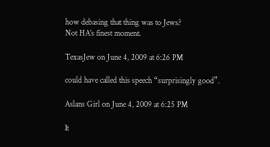how debasing that thing was to Jews?
Not HA’s finest moment.

TexasJew on June 4, 2009 at 6:26 PM

could have called this speech “surprisingly good”.

Aslans Girl on June 4, 2009 at 6:25 PM

It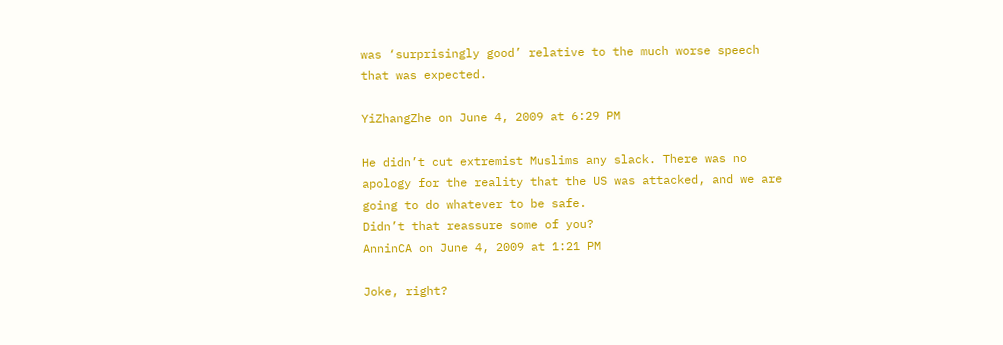was ‘surprisingly good’ relative to the much worse speech that was expected.

YiZhangZhe on June 4, 2009 at 6:29 PM

He didn’t cut extremist Muslims any slack. There was no apology for the reality that the US was attacked, and we are going to do whatever to be safe.
Didn’t that reassure some of you?
AnninCA on June 4, 2009 at 1:21 PM

Joke, right?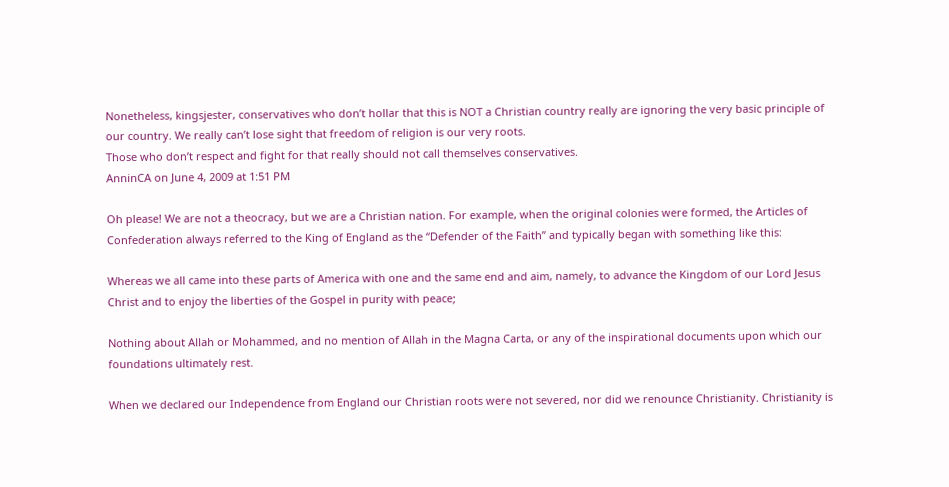Nonetheless, kingsjester, conservatives who don’t hollar that this is NOT a Christian country really are ignoring the very basic principle of our country. We really can’t lose sight that freedom of religion is our very roots.
Those who don’t respect and fight for that really should not call themselves conservatives.
AnninCA on June 4, 2009 at 1:51 PM

Oh please! We are not a theocracy, but we are a Christian nation. For example, when the original colonies were formed, the Articles of Confederation always referred to the King of England as the “Defender of the Faith” and typically began with something like this:

Whereas we all came into these parts of America with one and the same end and aim, namely, to advance the Kingdom of our Lord Jesus Christ and to enjoy the liberties of the Gospel in purity with peace;

Nothing about Allah or Mohammed, and no mention of Allah in the Magna Carta, or any of the inspirational documents upon which our foundations ultimately rest.

When we declared our Independence from England our Christian roots were not severed, nor did we renounce Christianity. Christianity is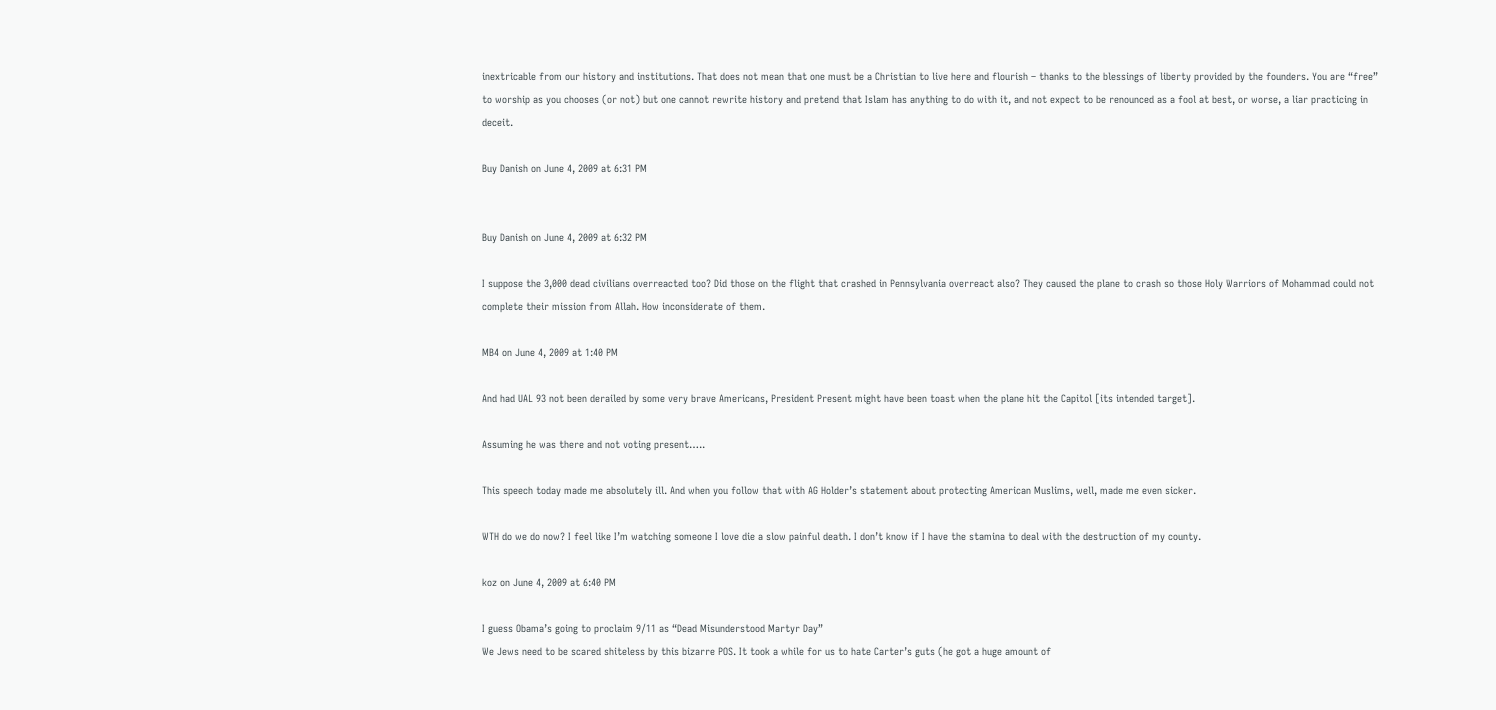inextricable from our history and institutions. That does not mean that one must be a Christian to live here and flourish – thanks to the blessings of liberty provided by the founders. You are “free” to worship as you chooses (or not) but one cannot rewrite history and pretend that Islam has anything to do with it, and not expect to be renounced as a fool at best, or worse, a liar practicing in deceit.

Buy Danish on June 4, 2009 at 6:31 PM


Buy Danish on June 4, 2009 at 6:32 PM

I suppose the 3,000 dead civilians overreacted too? Did those on the flight that crashed in Pennsylvania overreact also? They caused the plane to crash so those Holy Warriors of Mohammad could not complete their mission from Allah. How inconsiderate of them.

MB4 on June 4, 2009 at 1:40 PM

And had UAL 93 not been derailed by some very brave Americans, President Present might have been toast when the plane hit the Capitol [its intended target].

Assuming he was there and not voting present…..

This speech today made me absolutely ill. And when you follow that with AG Holder’s statement about protecting American Muslims, well, made me even sicker.

WTH do we do now? I feel like I’m watching someone I love die a slow painful death. I don’t know if I have the stamina to deal with the destruction of my county.

koz on June 4, 2009 at 6:40 PM

I guess Obama’s going to proclaim 9/11 as “Dead Misunderstood Martyr Day”
We Jews need to be scared shiteless by this bizarre POS. It took a while for us to hate Carter’s guts (he got a huge amount of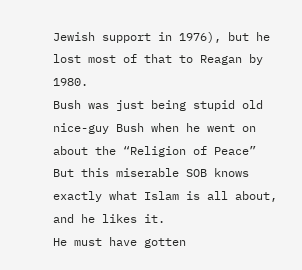Jewish support in 1976), but he lost most of that to Reagan by 1980.
Bush was just being stupid old nice-guy Bush when he went on about the “Religion of Peace” But this miserable SOB knows exactly what Islam is all about, and he likes it.
He must have gotten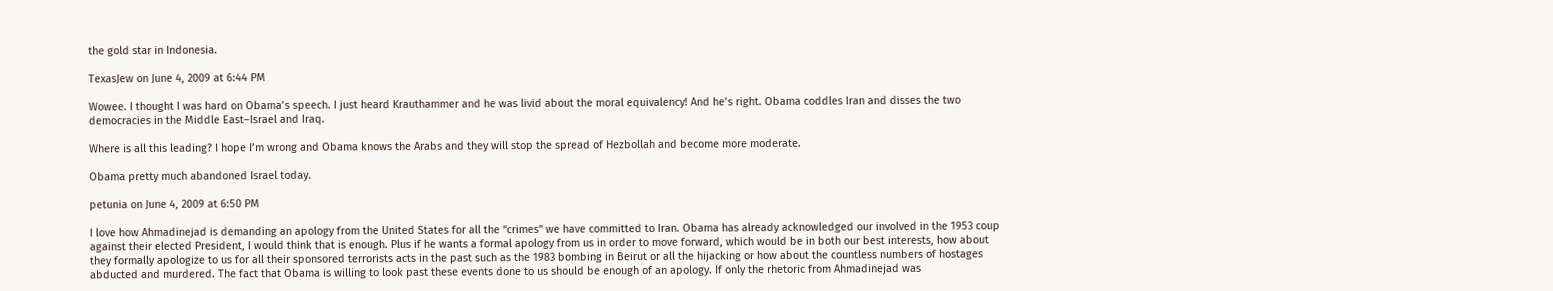the gold star in Indonesia.

TexasJew on June 4, 2009 at 6:44 PM

Wowee. I thought I was hard on Obama’s speech. I just heard Krauthammer and he was livid about the moral equivalency! And he’s right. Obama coddles Iran and disses the two democracies in the Middle East–Israel and Iraq.

Where is all this leading? I hope I’m wrong and Obama knows the Arabs and they will stop the spread of Hezbollah and become more moderate.

Obama pretty much abandoned Israel today.

petunia on June 4, 2009 at 6:50 PM

I love how Ahmadinejad is demanding an apology from the United States for all the “crimes” we have committed to Iran. Obama has already acknowledged our involved in the 1953 coup against their elected President, I would think that is enough. Plus if he wants a formal apology from us in order to move forward, which would be in both our best interests, how about they formally apologize to us for all their sponsored terrorists acts in the past such as the 1983 bombing in Beirut or all the hijacking or how about the countless numbers of hostages abducted and murdered. The fact that Obama is willing to look past these events done to us should be enough of an apology. If only the rhetoric from Ahmadinejad was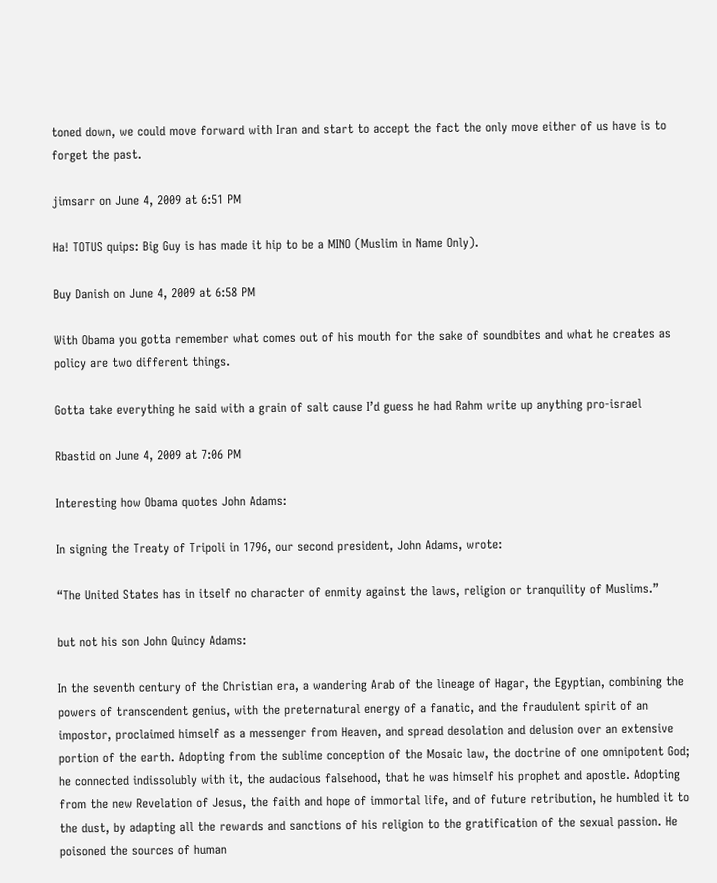toned down, we could move forward with Iran and start to accept the fact the only move either of us have is to forget the past.

jimsarr on June 4, 2009 at 6:51 PM

Ha! TOTUS quips: Big Guy is has made it hip to be a MINO (Muslim in Name Only).

Buy Danish on June 4, 2009 at 6:58 PM

With Obama you gotta remember what comes out of his mouth for the sake of soundbites and what he creates as policy are two different things.

Gotta take everything he said with a grain of salt cause I’d guess he had Rahm write up anything pro-israel

Rbastid on June 4, 2009 at 7:06 PM

Interesting how Obama quotes John Adams:

In signing the Treaty of Tripoli in 1796, our second president, John Adams, wrote:

“The United States has in itself no character of enmity against the laws, religion or tranquility of Muslims.”

but not his son John Quincy Adams:

In the seventh century of the Christian era, a wandering Arab of the lineage of Hagar, the Egyptian, combining the powers of transcendent genius, with the preternatural energy of a fanatic, and the fraudulent spirit of an impostor, proclaimed himself as a messenger from Heaven, and spread desolation and delusion over an extensive portion of the earth. Adopting from the sublime conception of the Mosaic law, the doctrine of one omnipotent God; he connected indissolubly with it, the audacious falsehood, that he was himself his prophet and apostle. Adopting from the new Revelation of Jesus, the faith and hope of immortal life, and of future retribution, he humbled it to the dust, by adapting all the rewards and sanctions of his religion to the gratification of the sexual passion. He poisoned the sources of human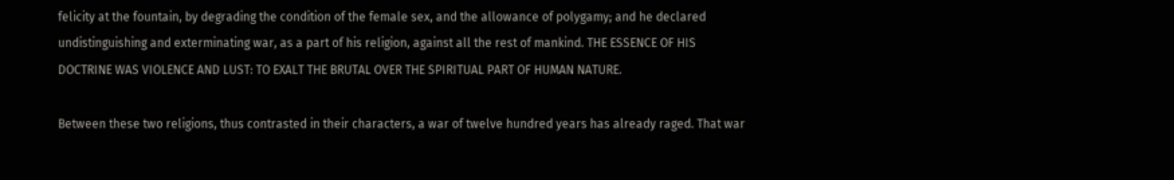felicity at the fountain, by degrading the condition of the female sex, and the allowance of polygamy; and he declared undistinguishing and exterminating war, as a part of his religion, against all the rest of mankind. THE ESSENCE OF HIS DOCTRINE WAS VIOLENCE AND LUST: TO EXALT THE BRUTAL OVER THE SPIRITUAL PART OF HUMAN NATURE.

Between these two religions, thus contrasted in their characters, a war of twelve hundred years has already raged. That war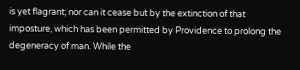is yet flagrant; nor can it cease but by the extinction of that imposture, which has been permitted by Providence to prolong the degeneracy of man. While the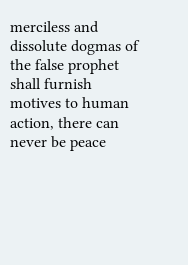merciless and dissolute dogmas of the false prophet shall furnish motives to human action, there can never be peace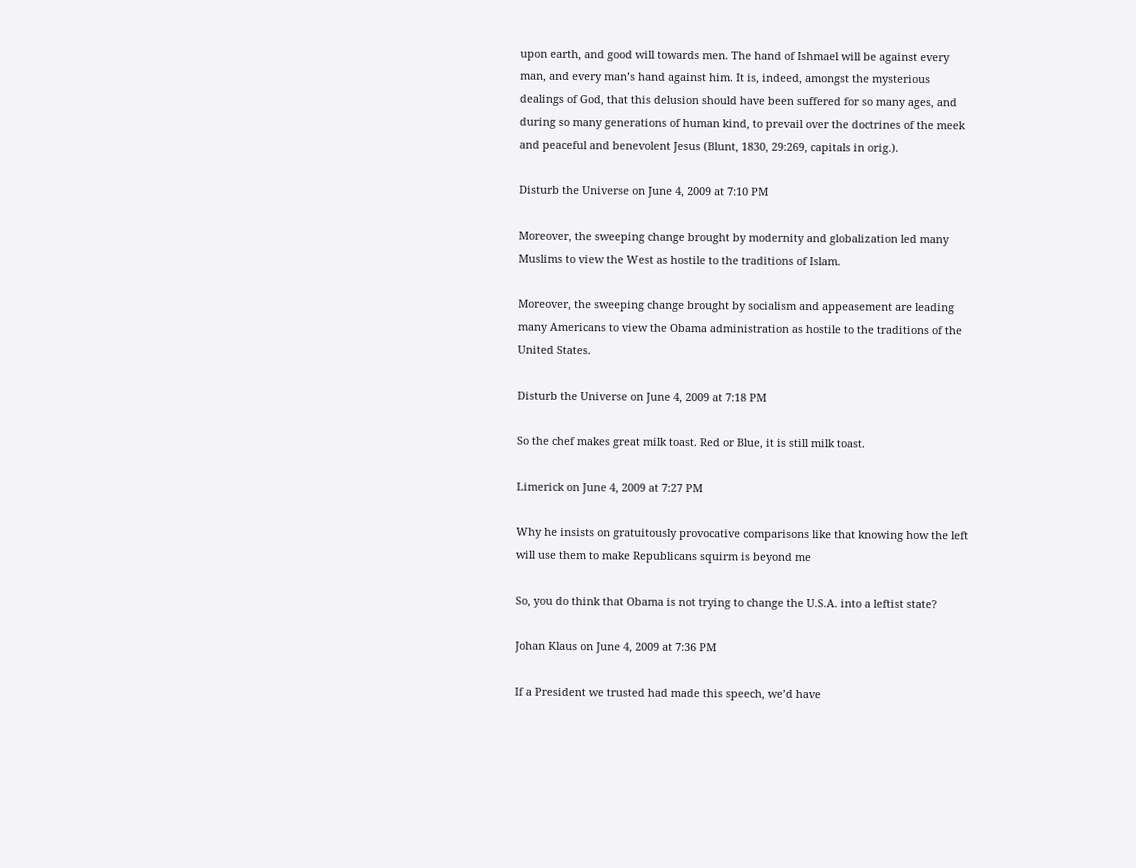upon earth, and good will towards men. The hand of Ishmael will be against every man, and every man’s hand against him. It is, indeed, amongst the mysterious dealings of God, that this delusion should have been suffered for so many ages, and during so many generations of human kind, to prevail over the doctrines of the meek and peaceful and benevolent Jesus (Blunt, 1830, 29:269, capitals in orig.).

Disturb the Universe on June 4, 2009 at 7:10 PM

Moreover, the sweeping change brought by modernity and globalization led many Muslims to view the West as hostile to the traditions of Islam.

Moreover, the sweeping change brought by socialism and appeasement are leading many Americans to view the Obama administration as hostile to the traditions of the United States.

Disturb the Universe on June 4, 2009 at 7:18 PM

So the chef makes great milk toast. Red or Blue, it is still milk toast.

Limerick on June 4, 2009 at 7:27 PM

Why he insists on gratuitously provocative comparisons like that knowing how the left will use them to make Republicans squirm is beyond me

So, you do think that Obama is not trying to change the U.S.A. into a leftist state?

Johan Klaus on June 4, 2009 at 7:36 PM

If a President we trusted had made this speech, we’d have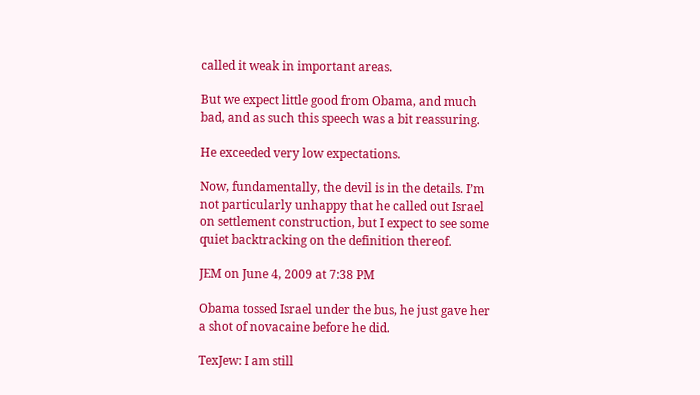called it weak in important areas.

But we expect little good from Obama, and much bad, and as such this speech was a bit reassuring.

He exceeded very low expectations.

Now, fundamentally, the devil is in the details. I’m not particularly unhappy that he called out Israel on settlement construction, but I expect to see some quiet backtracking on the definition thereof.

JEM on June 4, 2009 at 7:38 PM

Obama tossed Israel under the bus, he just gave her a shot of novacaine before he did.

TexJew: I am still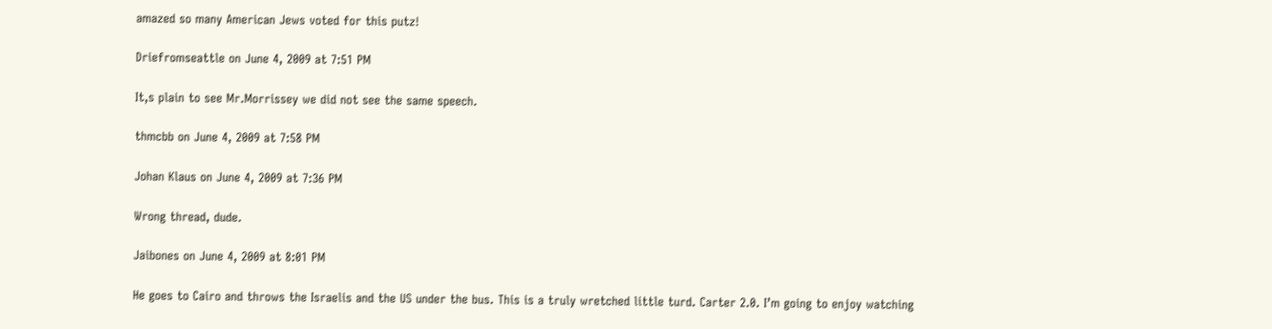amazed so many American Jews voted for this putz!

Driefromseattle on June 4, 2009 at 7:51 PM

It,s plain to see Mr.Morrissey we did not see the same speech.

thmcbb on June 4, 2009 at 7:58 PM

Johan Klaus on June 4, 2009 at 7:36 PM

Wrong thread, dude.

Jaibones on June 4, 2009 at 8:01 PM

He goes to Cairo and throws the Israelis and the US under the bus. This is a truly wretched little turd. Carter 2.0. I’m going to enjoy watching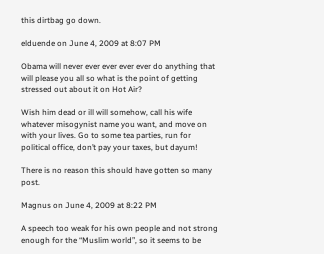this dirtbag go down.

elduende on June 4, 2009 at 8:07 PM

Obama will never ever ever ever ever do anything that will please you all so what is the point of getting stressed out about it on Hot Air?

Wish him dead or ill will somehow, call his wife whatever misogynist name you want, and move on with your lives. Go to some tea parties, run for political office, don’t pay your taxes, but dayum!

There is no reason this should have gotten so many post.

Magnus on June 4, 2009 at 8:22 PM

A speech too weak for his own people and not strong enough for the “Muslim world”, so it seems to be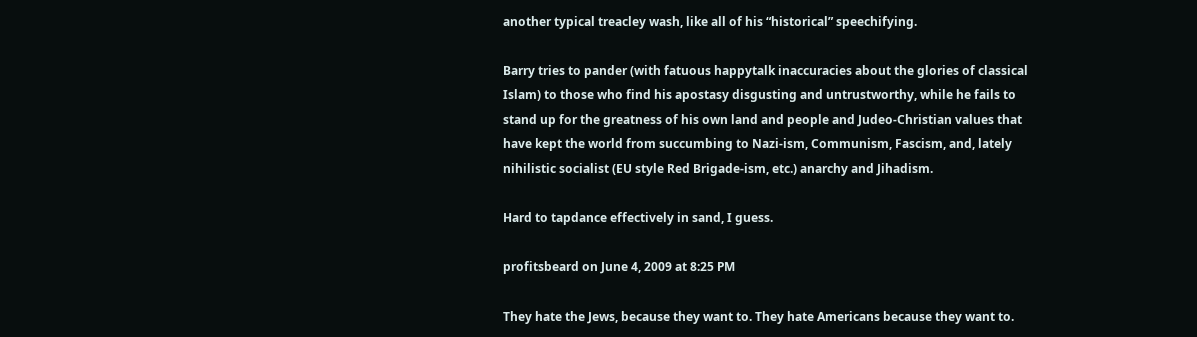another typical treacley wash, like all of his “historical” speechifying.

Barry tries to pander (with fatuous happytalk inaccuracies about the glories of classical Islam) to those who find his apostasy disgusting and untrustworthy, while he fails to stand up for the greatness of his own land and people and Judeo-Christian values that have kept the world from succumbing to Nazi-ism, Communism, Fascism, and, lately nihilistic socialist (EU style Red Brigade-ism, etc.) anarchy and Jihadism.

Hard to tapdance effectively in sand, I guess.

profitsbeard on June 4, 2009 at 8:25 PM

They hate the Jews, because they want to. They hate Americans because they want to.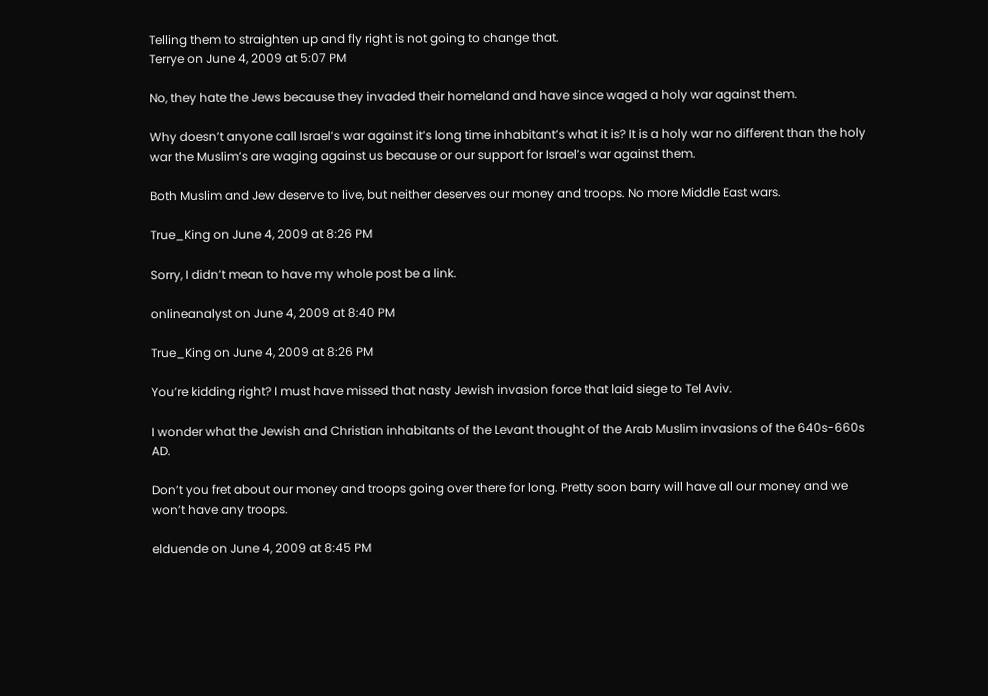Telling them to straighten up and fly right is not going to change that.
Terrye on June 4, 2009 at 5:07 PM

No, they hate the Jews because they invaded their homeland and have since waged a holy war against them.

Why doesn’t anyone call Israel’s war against it’s long time inhabitant’s what it is? It is a holy war no different than the holy war the Muslim’s are waging against us because or our support for Israel’s war against them.

Both Muslim and Jew deserve to live, but neither deserves our money and troops. No more Middle East wars.

True_King on June 4, 2009 at 8:26 PM

Sorry, I didn’t mean to have my whole post be a link.

onlineanalyst on June 4, 2009 at 8:40 PM

True_King on June 4, 2009 at 8:26 PM

You’re kidding right? I must have missed that nasty Jewish invasion force that laid siege to Tel Aviv.

I wonder what the Jewish and Christian inhabitants of the Levant thought of the Arab Muslim invasions of the 640s-660s AD.

Don’t you fret about our money and troops going over there for long. Pretty soon barry will have all our money and we won’t have any troops.

elduende on June 4, 2009 at 8:45 PM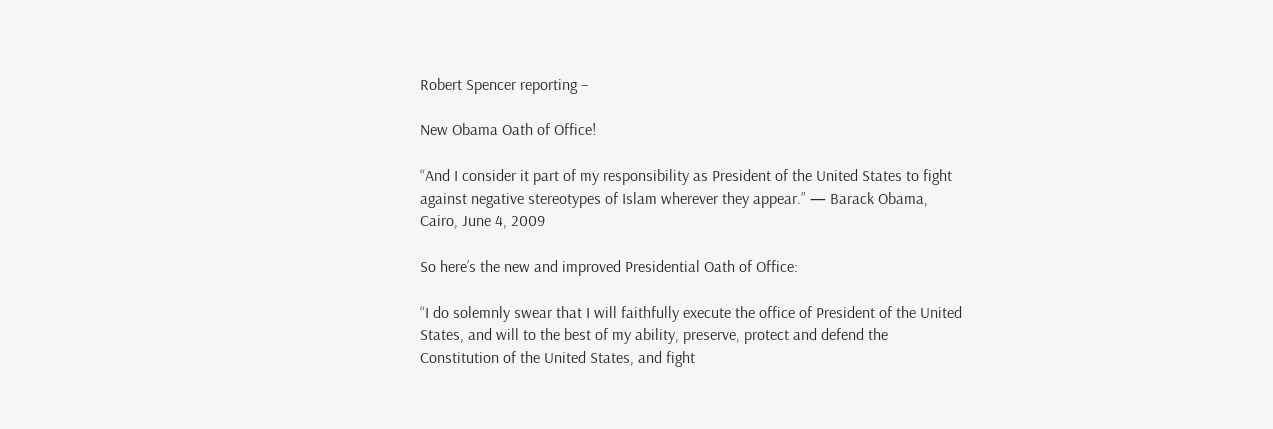Robert Spencer reporting –

New Obama Oath of Office!

“And I consider it part of my responsibility as President of the United States to fight against negative stereotypes of Islam wherever they appear.” — Barack Obama, Cairo, June 4, 2009

So here’s the new and improved Presidential Oath of Office:

“I do solemnly swear that I will faithfully execute the office of President of the United States, and will to the best of my ability, preserve, protect and defend the Constitution of the United States, and fight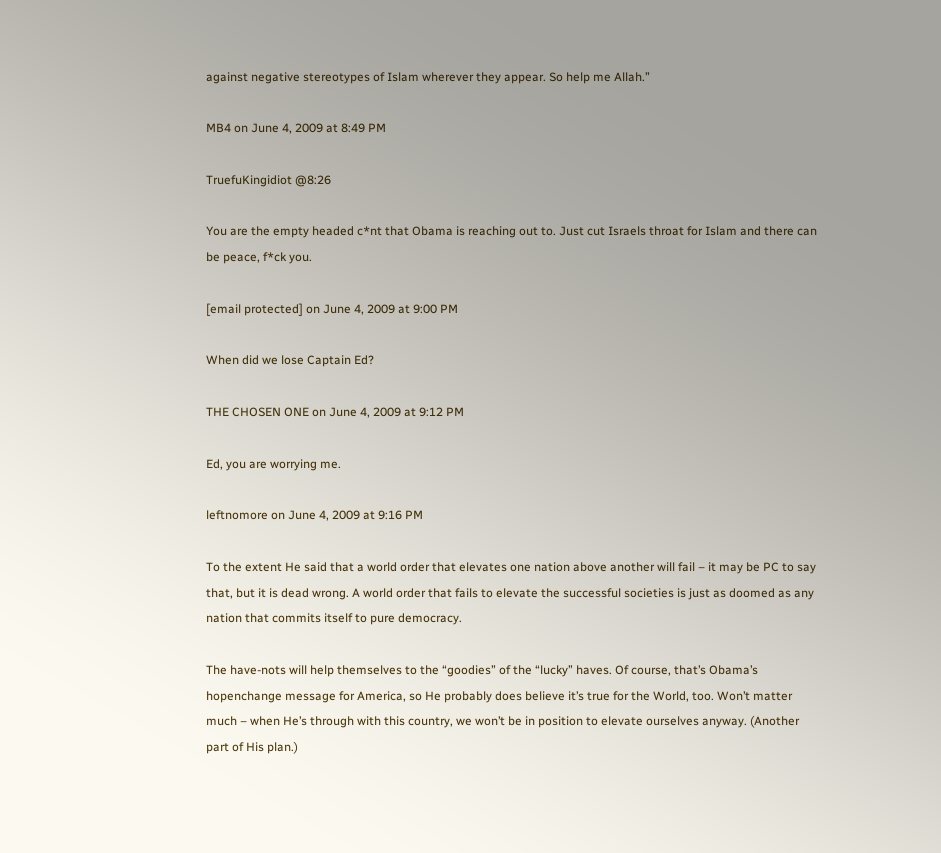against negative stereotypes of Islam wherever they appear. So help me Allah.”

MB4 on June 4, 2009 at 8:49 PM

TruefuKingidiot @8:26

You are the empty headed c*nt that Obama is reaching out to. Just cut Israels throat for Islam and there can be peace, f*ck you.

[email protected] on June 4, 2009 at 9:00 PM

When did we lose Captain Ed?

THE CHOSEN ONE on June 4, 2009 at 9:12 PM

Ed, you are worrying me.

leftnomore on June 4, 2009 at 9:16 PM

To the extent He said that a world order that elevates one nation above another will fail – it may be PC to say that, but it is dead wrong. A world order that fails to elevate the successful societies is just as doomed as any nation that commits itself to pure democracy.

The have-nots will help themselves to the “goodies” of the “lucky” haves. Of course, that’s Obama’s hopenchange message for America, so He probably does believe it’s true for the World, too. Won’t matter much – when He’s through with this country, we won’t be in position to elevate ourselves anyway. (Another part of His plan.)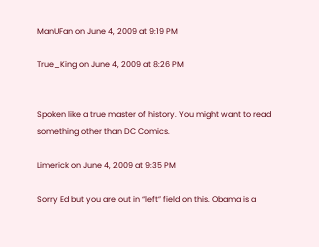ManUFan on June 4, 2009 at 9:19 PM

True_King on June 4, 2009 at 8:26 PM


Spoken like a true master of history. You might want to read something other than DC Comics.

Limerick on June 4, 2009 at 9:35 PM

Sorry Ed but you are out in “left” field on this. Obama is a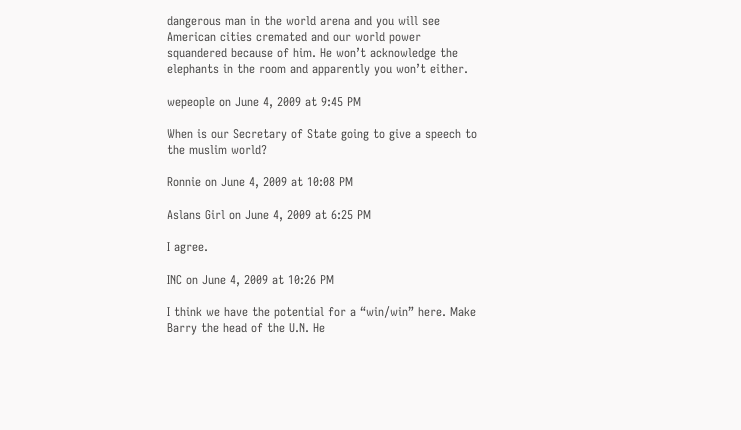dangerous man in the world arena and you will see American cities cremated and our world power squandered because of him. He won’t acknowledge the elephants in the room and apparently you won’t either.

wepeople on June 4, 2009 at 9:45 PM

When is our Secretary of State going to give a speech to the muslim world?

Ronnie on June 4, 2009 at 10:08 PM

Aslans Girl on June 4, 2009 at 6:25 PM

I agree.

INC on June 4, 2009 at 10:26 PM

I think we have the potential for a “win/win” here. Make Barry the head of the U.N. He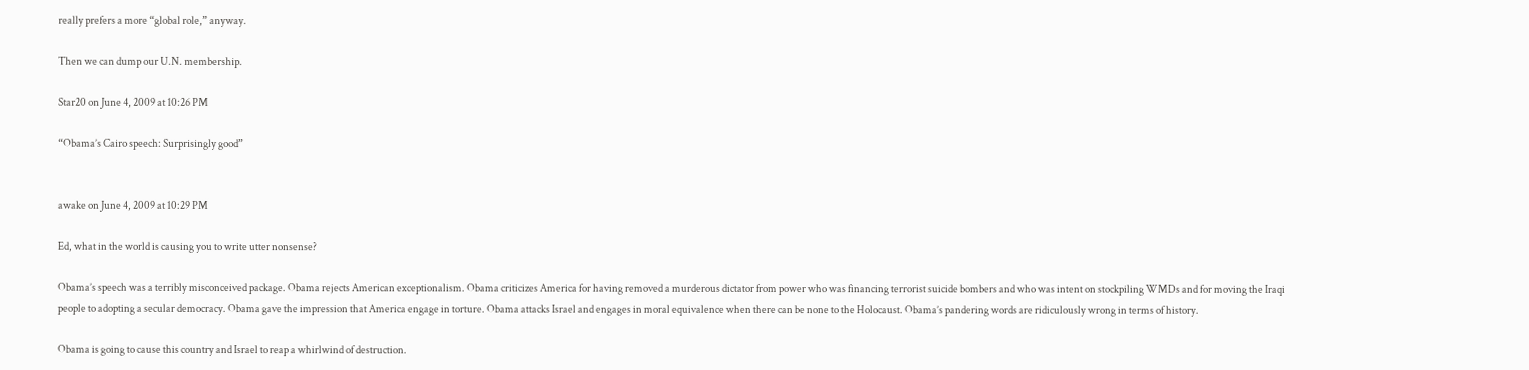really prefers a more “global role,” anyway.

Then we can dump our U.N. membership.

Star20 on June 4, 2009 at 10:26 PM

“Obama’s Cairo speech: Surprisingly good”


awake on June 4, 2009 at 10:29 PM

Ed, what in the world is causing you to write utter nonsense?

Obama’s speech was a terribly misconceived package. Obama rejects American exceptionalism. Obama criticizes America for having removed a murderous dictator from power who was financing terrorist suicide bombers and who was intent on stockpiling WMDs and for moving the Iraqi people to adopting a secular democracy. Obama gave the impression that America engage in torture. Obama attacks Israel and engages in moral equivalence when there can be none to the Holocaust. Obama’s pandering words are ridiculously wrong in terms of history.

Obama is going to cause this country and Israel to reap a whirlwind of destruction.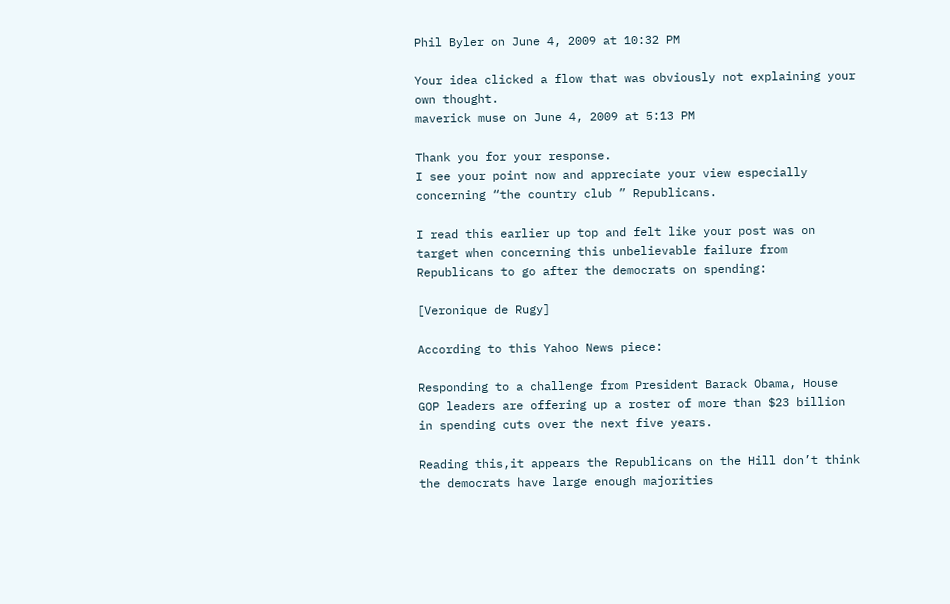Phil Byler on June 4, 2009 at 10:32 PM

Your idea clicked a flow that was obviously not explaining your own thought.
maverick muse on June 4, 2009 at 5:13 PM

Thank you for your response.
I see your point now and appreciate your view especially concerning “the country club ” Republicans.

I read this earlier up top and felt like your post was on target when concerning this unbelievable failure from Republicans to go after the democrats on spending:

[Veronique de Rugy]

According to this Yahoo News piece:

Responding to a challenge from President Barack Obama, House GOP leaders are offering up a roster of more than $23 billion in spending cuts over the next five years.

Reading this,it appears the Republicans on the Hill don’t think the democrats have large enough majorities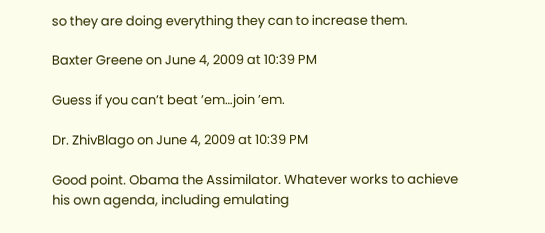so they are doing everything they can to increase them.

Baxter Greene on June 4, 2009 at 10:39 PM

Guess if you can’t beat ’em…join ’em.

Dr. ZhivBlago on June 4, 2009 at 10:39 PM

Good point. Obama the Assimilator. Whatever works to achieve his own agenda, including emulating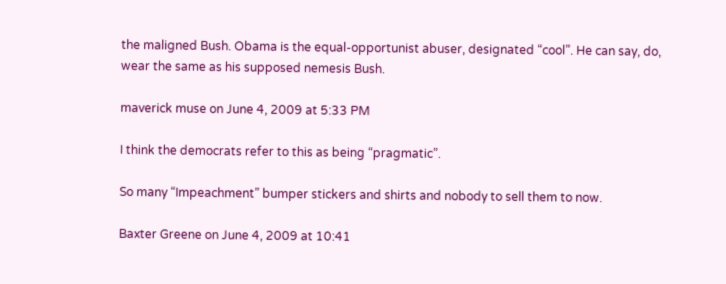the maligned Bush. Obama is the equal-opportunist abuser, designated “cool”. He can say, do, wear the same as his supposed nemesis Bush.

maverick muse on June 4, 2009 at 5:33 PM

I think the democrats refer to this as being “pragmatic”.

So many “Impeachment” bumper stickers and shirts and nobody to sell them to now.

Baxter Greene on June 4, 2009 at 10:41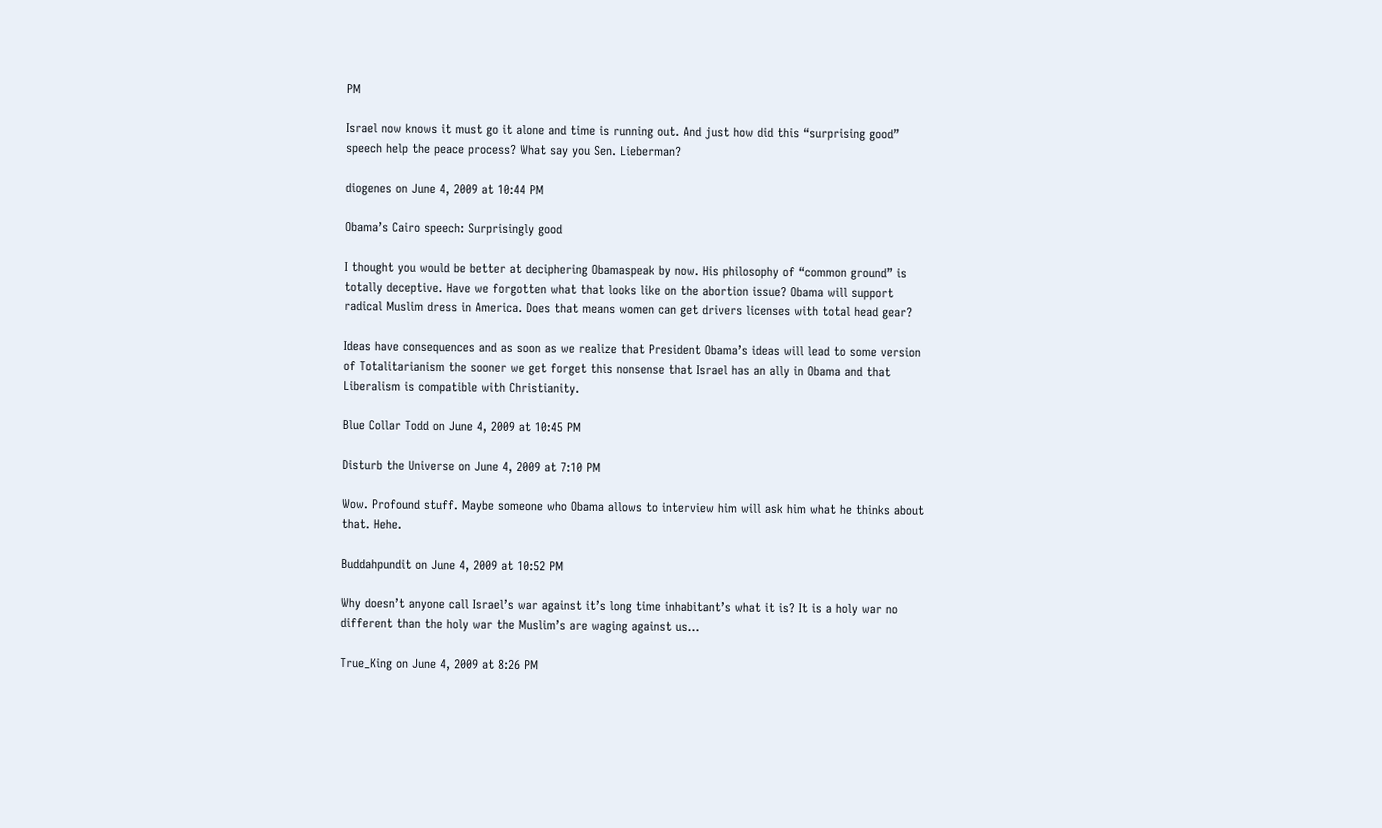PM

Israel now knows it must go it alone and time is running out. And just how did this “surprising good” speech help the peace process? What say you Sen. Lieberman?

diogenes on June 4, 2009 at 10:44 PM

Obama’s Cairo speech: Surprisingly good

I thought you would be better at deciphering Obamaspeak by now. His philosophy of “common ground” is totally deceptive. Have we forgotten what that looks like on the abortion issue? Obama will support radical Muslim dress in America. Does that means women can get drivers licenses with total head gear?

Ideas have consequences and as soon as we realize that President Obama’s ideas will lead to some version of Totalitarianism the sooner we get forget this nonsense that Israel has an ally in Obama and that Liberalism is compatible with Christianity.

Blue Collar Todd on June 4, 2009 at 10:45 PM

Disturb the Universe on June 4, 2009 at 7:10 PM

Wow. Profound stuff. Maybe someone who Obama allows to interview him will ask him what he thinks about that. Hehe.

Buddahpundit on June 4, 2009 at 10:52 PM

Why doesn’t anyone call Israel’s war against it’s long time inhabitant’s what it is? It is a holy war no different than the holy war the Muslim’s are waging against us…

True_King on June 4, 2009 at 8:26 PM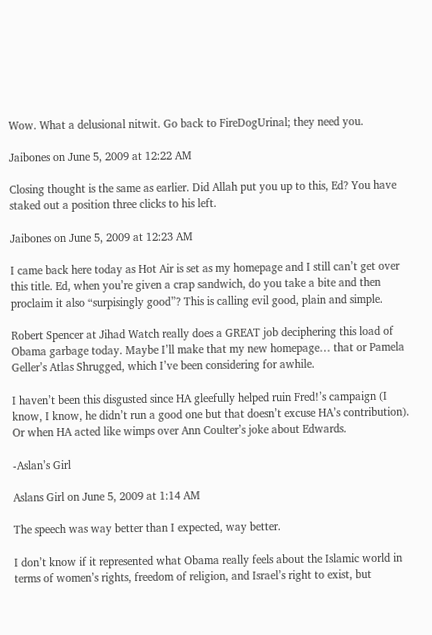Wow. What a delusional nitwit. Go back to FireDogUrinal; they need you.

Jaibones on June 5, 2009 at 12:22 AM

Closing thought is the same as earlier. Did Allah put you up to this, Ed? You have staked out a position three clicks to his left.

Jaibones on June 5, 2009 at 12:23 AM

I came back here today as Hot Air is set as my homepage and I still can’t get over this title. Ed, when you’re given a crap sandwich, do you take a bite and then proclaim it also “surpisingly good”? This is calling evil good, plain and simple.

Robert Spencer at Jihad Watch really does a GREAT job deciphering this load of Obama garbage today. Maybe I’ll make that my new homepage… that or Pamela Geller’s Atlas Shrugged, which I’ve been considering for awhile.

I haven’t been this disgusted since HA gleefully helped ruin Fred!’s campaign (I know, I know, he didn’t run a good one but that doesn’t excuse HA’s contribution). Or when HA acted like wimps over Ann Coulter’s joke about Edwards.

-Aslan’s Girl

Aslans Girl on June 5, 2009 at 1:14 AM

The speech was way better than I expected, way better.

I don’t know if it represented what Obama really feels about the Islamic world in terms of women’s rights, freedom of religion, and Israel’s right to exist, but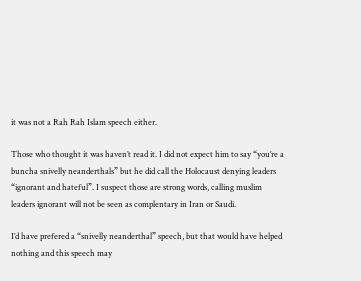it was not a Rah Rah Islam speech either.

Those who thought it was haven’t read it. I did not expect him to say “you’re a buncha snivelly neanderthals” but he did call the Holocaust denying leaders “ignorant and hateful”. I suspect those are strong words, calling muslim leaders ignorant will not be seen as complentary in Iran or Saudi.

I’d have prefered a “snivelly neanderthal” speech, but that would have helped nothing and this speech may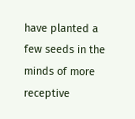have planted a few seeds in the minds of more receptive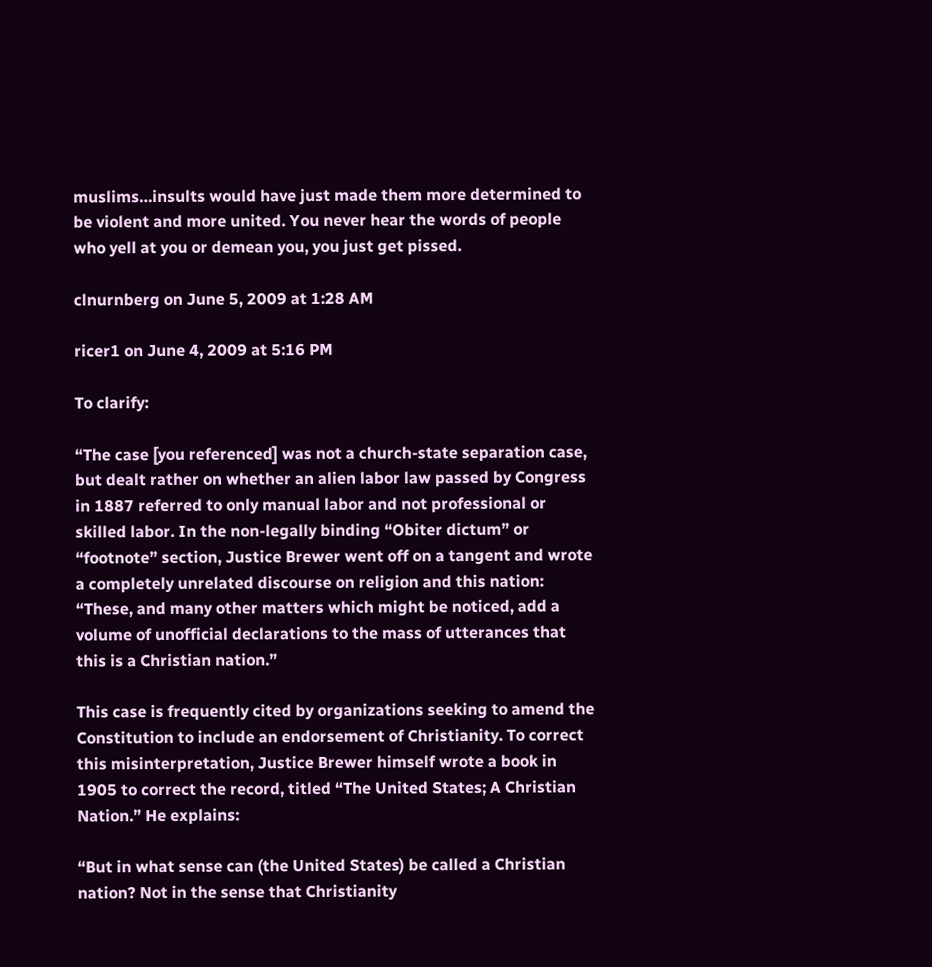muslims…insults would have just made them more determined to be violent and more united. You never hear the words of people who yell at you or demean you, you just get pissed.

clnurnberg on June 5, 2009 at 1:28 AM

ricer1 on June 4, 2009 at 5:16 PM

To clarify:

“The case [you referenced] was not a church-state separation case, but dealt rather on whether an alien labor law passed by Congress in 1887 referred to only manual labor and not professional or skilled labor. In the non-legally binding “Obiter dictum” or “footnote” section, Justice Brewer went off on a tangent and wrote a completely unrelated discourse on religion and this nation: “These, and many other matters which might be noticed, add a volume of unofficial declarations to the mass of utterances that this is a Christian nation.”

This case is frequently cited by organizations seeking to amend the Constitution to include an endorsement of Christianity. To correct this misinterpretation, Justice Brewer himself wrote a book in 1905 to correct the record, titled “The United States; A Christian Nation.” He explains:

“But in what sense can (the United States) be called a Christian nation? Not in the sense that Christianity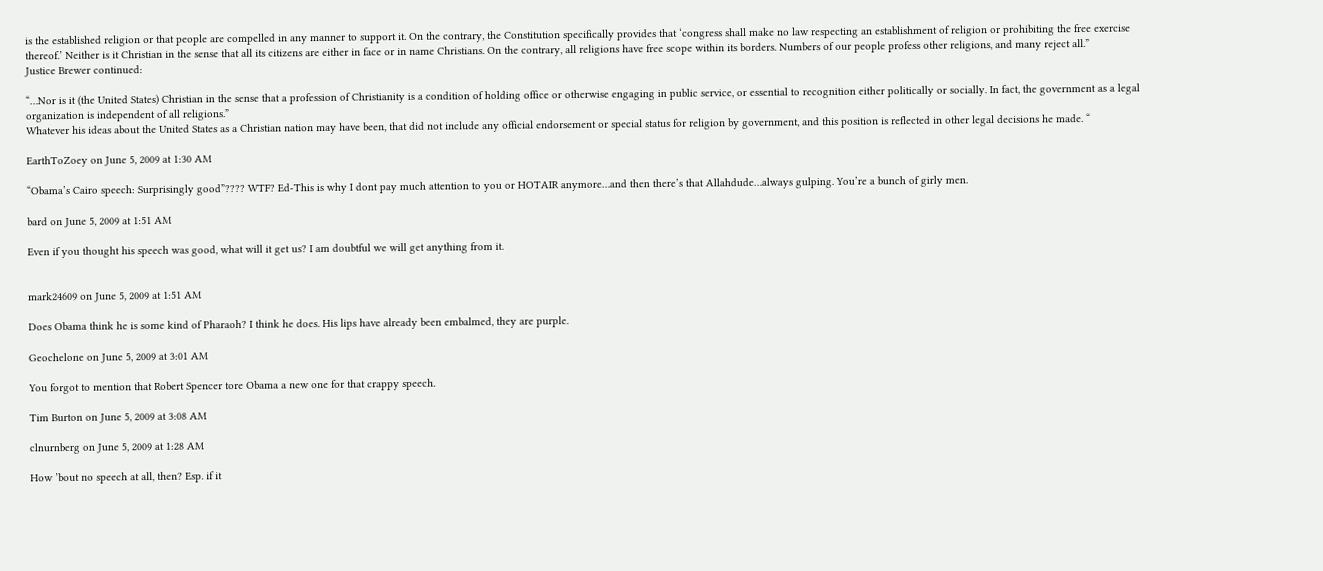is the established religion or that people are compelled in any manner to support it. On the contrary, the Constitution specifically provides that ‘congress shall make no law respecting an establishment of religion or prohibiting the free exercise thereof.’ Neither is it Christian in the sense that all its citizens are either in face or in name Christians. On the contrary, all religions have free scope within its borders. Numbers of our people profess other religions, and many reject all.”
Justice Brewer continued:

“…Nor is it (the United States) Christian in the sense that a profession of Christianity is a condition of holding office or otherwise engaging in public service, or essential to recognition either politically or socially. In fact, the government as a legal organization is independent of all religions.”
Whatever his ideas about the United States as a Christian nation may have been, that did not include any official endorsement or special status for religion by government, and this position is reflected in other legal decisions he made. “

EarthToZoey on June 5, 2009 at 1:30 AM

“Obama’s Cairo speech: Surprisingly good”???? WTF? Ed-This is why I dont pay much attention to you or HOTAIR anymore…and then there’s that Allahdude…always gulping. You’re a bunch of girly men.

bard on June 5, 2009 at 1:51 AM

Even if you thought his speech was good, what will it get us? I am doubtful we will get anything from it.


mark24609 on June 5, 2009 at 1:51 AM

Does Obama think he is some kind of Pharaoh? I think he does. His lips have already been embalmed, they are purple.

Geochelone on June 5, 2009 at 3:01 AM

You forgot to mention that Robert Spencer tore Obama a new one for that crappy speech.

Tim Burton on June 5, 2009 at 3:08 AM

clnurnberg on June 5, 2009 at 1:28 AM

How ’bout no speech at all, then? Esp. if it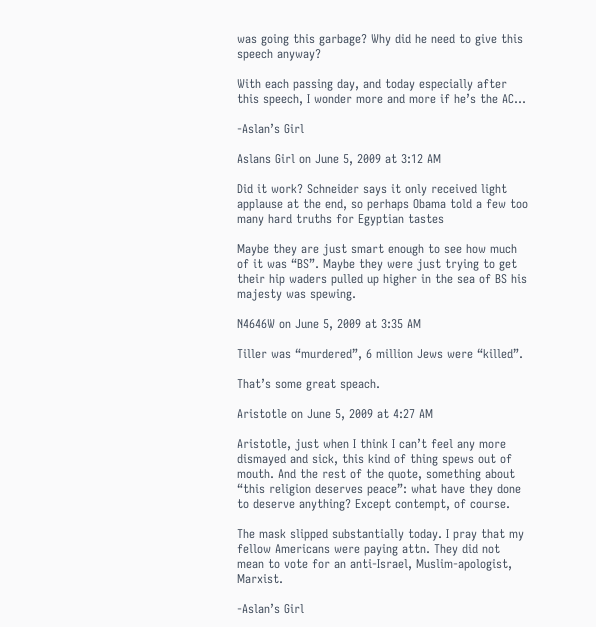was going this garbage? Why did he need to give this speech anyway?

With each passing day, and today especially after this speech, I wonder more and more if he’s the AC…

-Aslan’s Girl

Aslans Girl on June 5, 2009 at 3:12 AM

Did it work? Schneider says it only received light applause at the end, so perhaps Obama told a few too many hard truths for Egyptian tastes

Maybe they are just smart enough to see how much of it was “BS”. Maybe they were just trying to get their hip waders pulled up higher in the sea of BS his majesty was spewing.

N4646W on June 5, 2009 at 3:35 AM

Tiller was “murdered”, 6 million Jews were “killed”.

That’s some great speach.

Aristotle on June 5, 2009 at 4:27 AM

Aristotle, just when I think I can’t feel any more dismayed and sick, this kind of thing spews out of mouth. And the rest of the quote, something about “this religion deserves peace”: what have they done to deserve anything? Except contempt, of course.

The mask slipped substantially today. I pray that my fellow Americans were paying attn. They did not mean to vote for an anti-Israel, Muslim-apologist, Marxist.

-Aslan’s Girl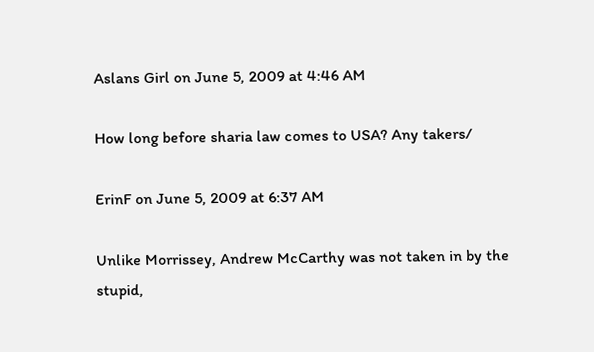Aslans Girl on June 5, 2009 at 4:46 AM

How long before sharia law comes to USA? Any takers/

ErinF on June 5, 2009 at 6:37 AM

Unlike Morrissey, Andrew McCarthy was not taken in by the stupid,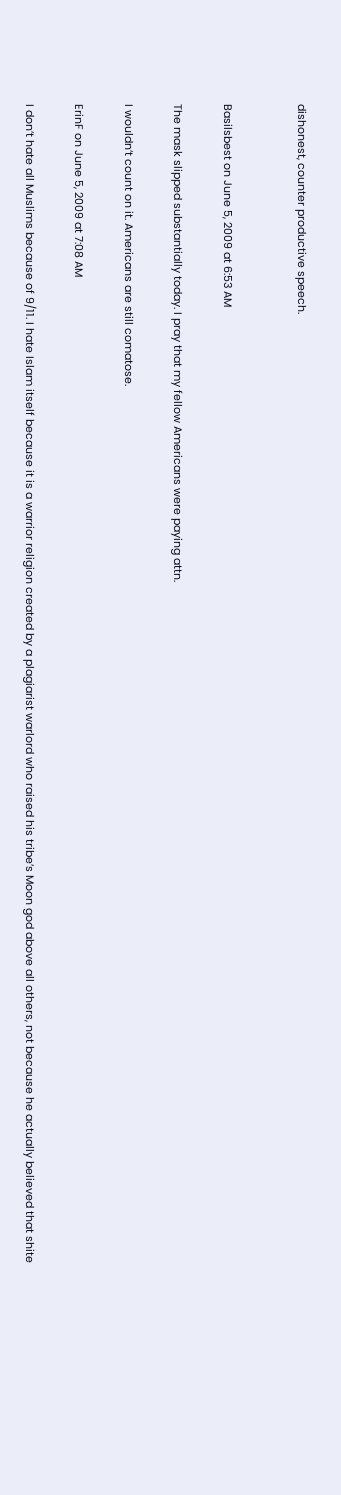dishonest, counter productive speech.


Basilsbest on June 5, 2009 at 6:53 AM

The mask slipped substantially today. I pray that my fellow Americans were paying attn.

I wouldn’t count on it. Americans are still comatose.

ErinF on June 5, 2009 at 7:08 AM

I don’t hate all Muslims because of 9/11. I hate Islam itself because it is a warrior religion created by a plagiarist warlord who raised his tribe’s Moon god above all others, not because he actually believed that shite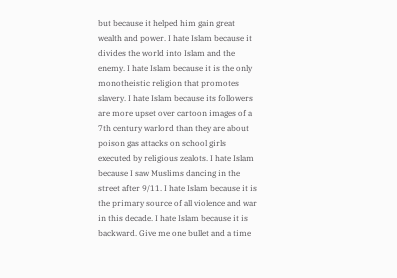but because it helped him gain great wealth and power. I hate Islam because it divides the world into Islam and the enemy. I hate Islam because it is the only monotheistic religion that promotes slavery. I hate Islam because its followers are more upset over cartoon images of a 7th century warlord than they are about poison gas attacks on school girls executed by religious zealots. I hate Islam because I saw Muslims dancing in the street after 9/11. I hate Islam because it is the primary source of all violence and war in this decade. I hate Islam because it is backward. Give me one bullet and a time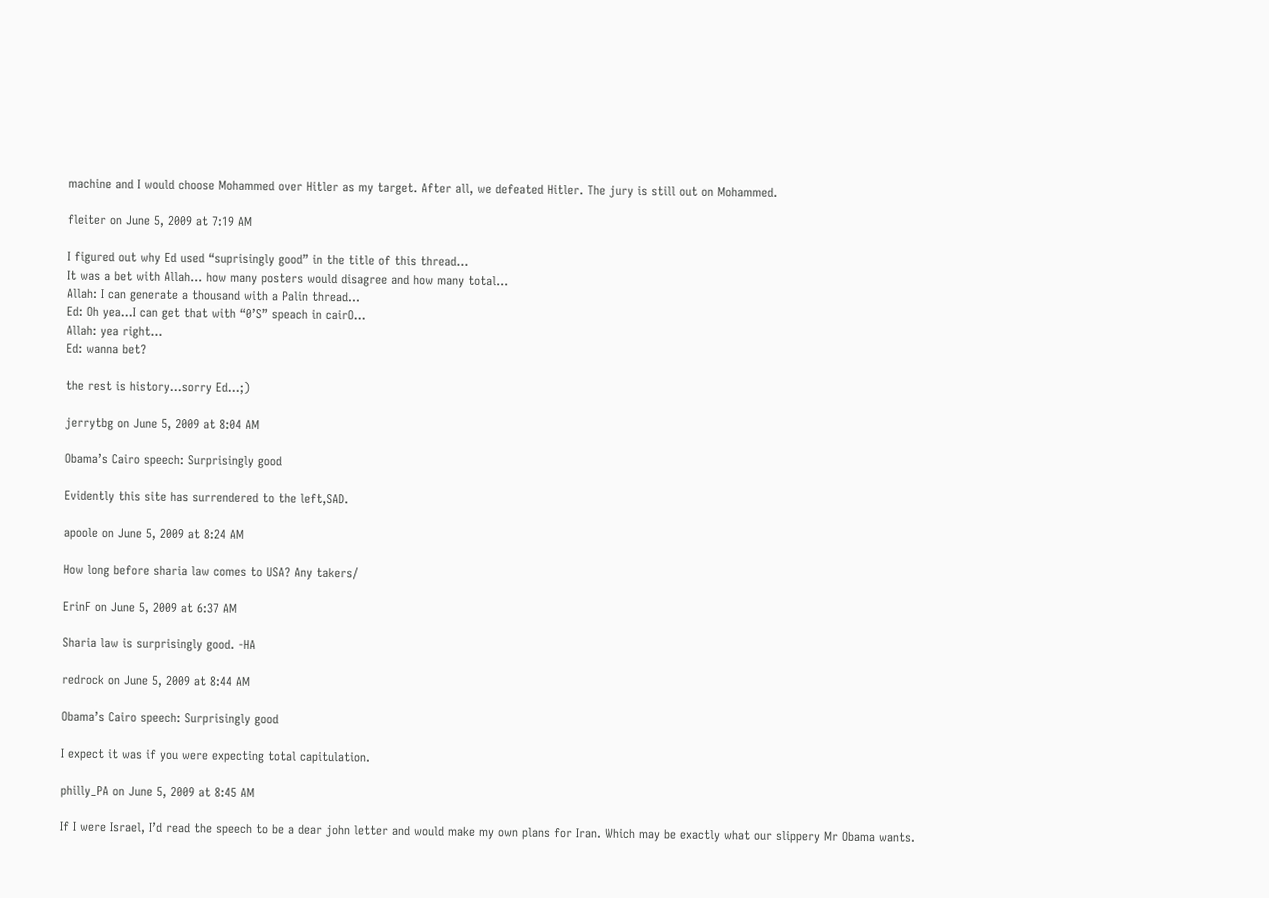machine and I would choose Mohammed over Hitler as my target. After all, we defeated Hitler. The jury is still out on Mohammed.

fleiter on June 5, 2009 at 7:19 AM

I figured out why Ed used “suprisingly good” in the title of this thread…
It was a bet with Allah… how many posters would disagree and how many total…
Allah: I can generate a thousand with a Palin thread…
Ed: Oh yea…I can get that with “0’S” speach in cairO…
Allah: yea right…
Ed: wanna bet?

the rest is history…sorry Ed…;)

jerrytbg on June 5, 2009 at 8:04 AM

Obama’s Cairo speech: Surprisingly good

Evidently this site has surrendered to the left,SAD.

apoole on June 5, 2009 at 8:24 AM

How long before sharia law comes to USA? Any takers/

ErinF on June 5, 2009 at 6:37 AM

Sharia law is surprisingly good. -HA

redrock on June 5, 2009 at 8:44 AM

Obama’s Cairo speech: Surprisingly good

I expect it was if you were expecting total capitulation.

philly_PA on June 5, 2009 at 8:45 AM

If I were Israel, I’d read the speech to be a dear john letter and would make my own plans for Iran. Which may be exactly what our slippery Mr Obama wants.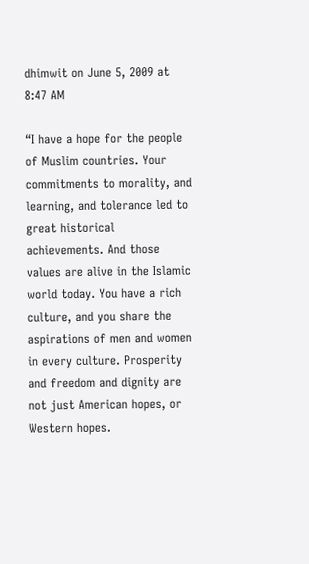dhimwit on June 5, 2009 at 8:47 AM

“I have a hope for the people of Muslim countries. Your commitments to morality, and learning, and tolerance led to great historical achievements. And those values are alive in the Islamic world today. You have a rich culture, and you share the aspirations of men and women in every culture. Prosperity and freedom and dignity are not just American hopes, or Western hopes.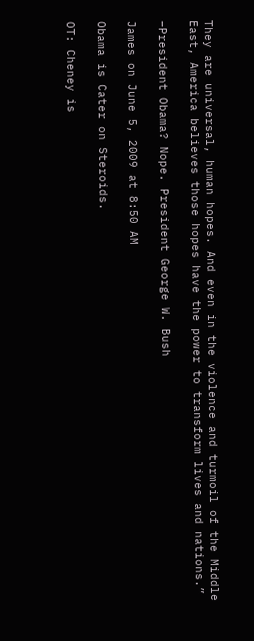They are universal, human hopes. And even in the violence and turmoil of the Middle East, America believes those hopes have the power to transform lives and nations.”

–President Obama? Nope. President George W. Bush

James on June 5, 2009 at 8:50 AM

Obama is Cater on Steroids.

OT: Cheney is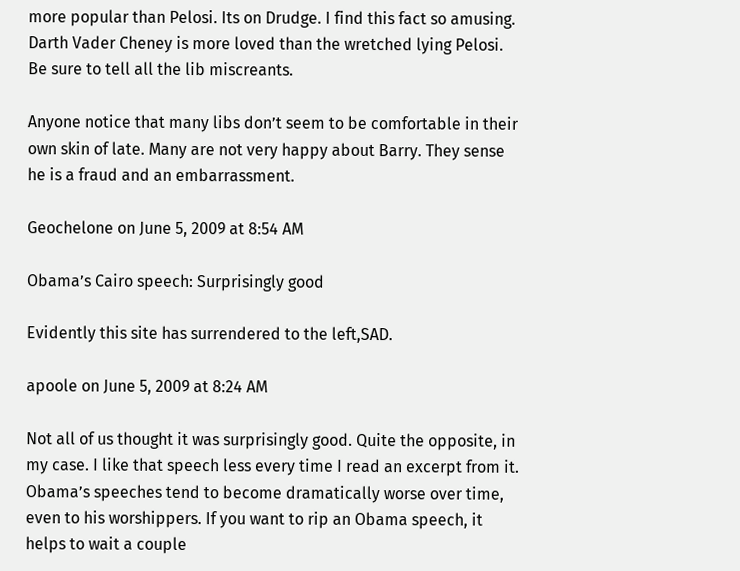more popular than Pelosi. Its on Drudge. I find this fact so amusing. Darth Vader Cheney is more loved than the wretched lying Pelosi. Be sure to tell all the lib miscreants.

Anyone notice that many libs don’t seem to be comfortable in their own skin of late. Many are not very happy about Barry. They sense he is a fraud and an embarrassment.

Geochelone on June 5, 2009 at 8:54 AM

Obama’s Cairo speech: Surprisingly good

Evidently this site has surrendered to the left,SAD.

apoole on June 5, 2009 at 8:24 AM

Not all of us thought it was surprisingly good. Quite the opposite, in my case. I like that speech less every time I read an excerpt from it. Obama’s speeches tend to become dramatically worse over time, even to his worshippers. If you want to rip an Obama speech, it helps to wait a couple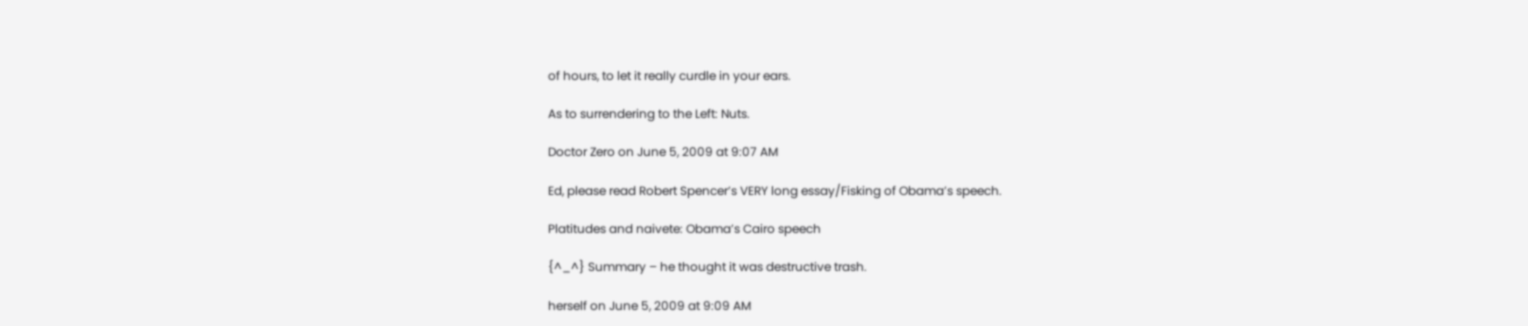of hours, to let it really curdle in your ears.

As to surrendering to the Left: Nuts.

Doctor Zero on June 5, 2009 at 9:07 AM

Ed, please read Robert Spencer’s VERY long essay/Fisking of Obama’s speech.

Platitudes and naivete: Obama’s Cairo speech

{^_^} Summary – he thought it was destructive trash.

herself on June 5, 2009 at 9:09 AM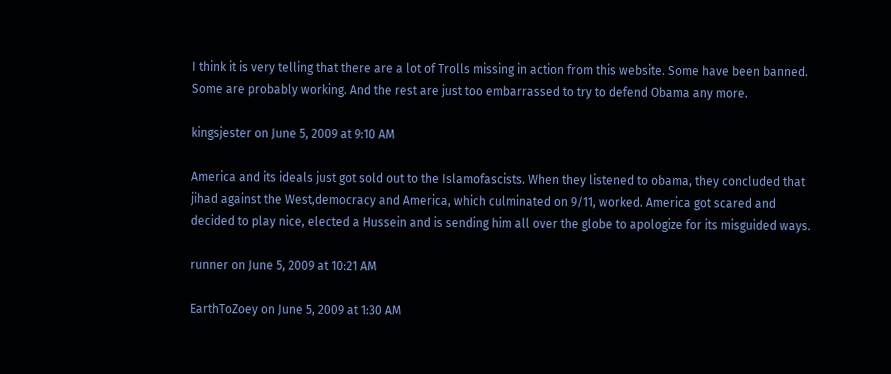I think it is very telling that there are a lot of Trolls missing in action from this website. Some have been banned. Some are probably working. And the rest are just too embarrassed to try to defend Obama any more.

kingsjester on June 5, 2009 at 9:10 AM

America and its ideals just got sold out to the Islamofascists. When they listened to obama, they concluded that jihad against the West,democracy and America, which culminated on 9/11, worked. America got scared and decided to play nice, elected a Hussein and is sending him all over the globe to apologize for its misguided ways.

runner on June 5, 2009 at 10:21 AM

EarthToZoey on June 5, 2009 at 1:30 AM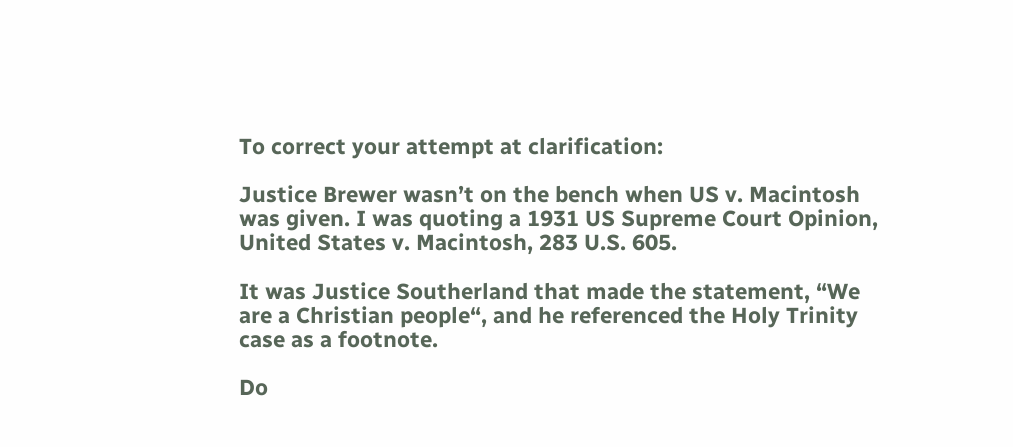To correct your attempt at clarification:

Justice Brewer wasn’t on the bench when US v. Macintosh was given. I was quoting a 1931 US Supreme Court Opinion, United States v. Macintosh, 283 U.S. 605.

It was Justice Southerland that made the statement, “We are a Christian people“, and he referenced the Holy Trinity case as a footnote.

Do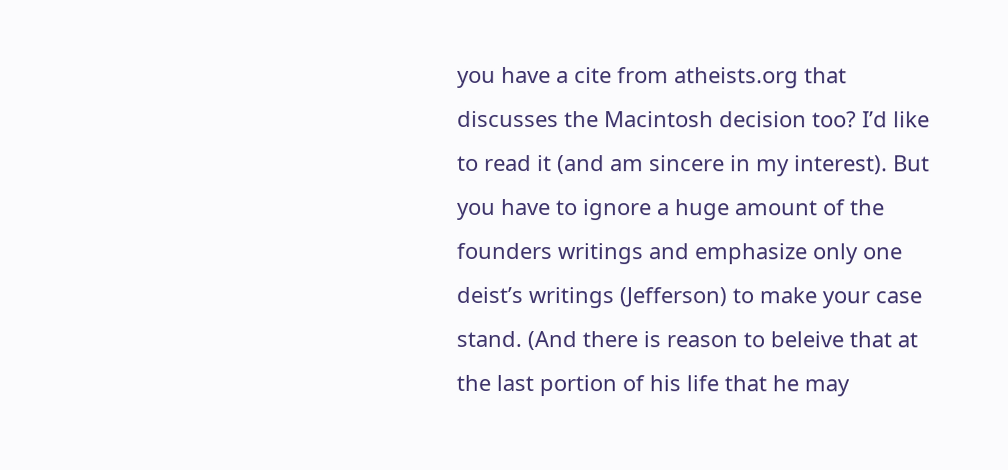you have a cite from atheists.org that discusses the Macintosh decision too? I’d like to read it (and am sincere in my interest). But you have to ignore a huge amount of the founders writings and emphasize only one deist’s writings (Jefferson) to make your case stand. (And there is reason to beleive that at the last portion of his life that he may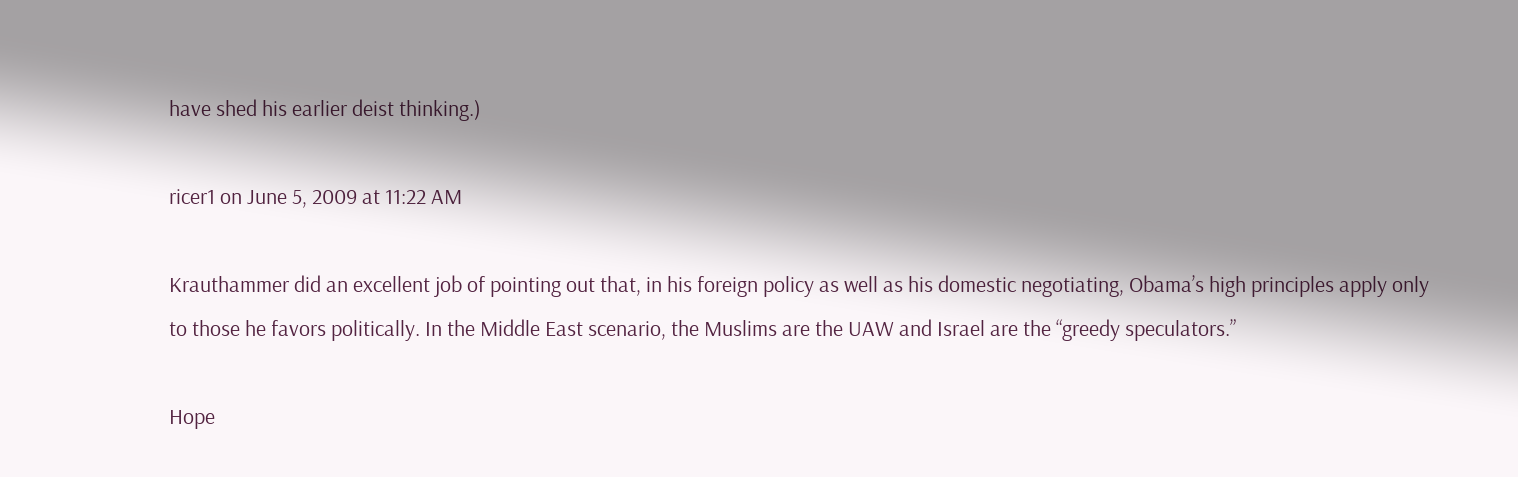have shed his earlier deist thinking.)

ricer1 on June 5, 2009 at 11:22 AM

Krauthammer did an excellent job of pointing out that, in his foreign policy as well as his domestic negotiating, Obama’s high principles apply only to those he favors politically. In the Middle East scenario, the Muslims are the UAW and Israel are the “greedy speculators.”

Hope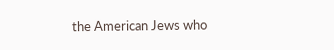the American Jews who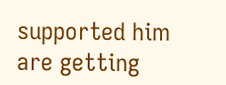supported him are getting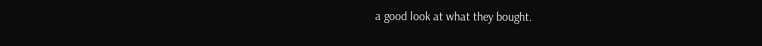a good look at what they bought.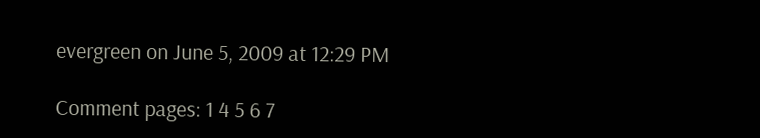evergreen on June 5, 2009 at 12:29 PM

Comment pages: 1 4 5 6 7